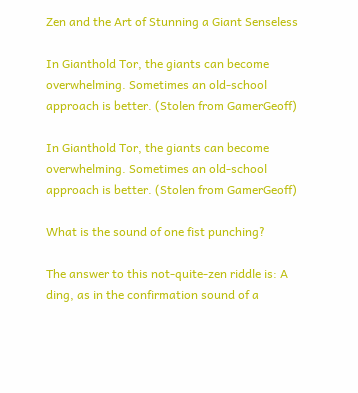Zen and the Art of Stunning a Giant Senseless

In Gianthold Tor, the giants can become overwhelming. Sometimes an old-school approach is better. (Stolen from GamerGeoff)

In Gianthold Tor, the giants can become overwhelming. Sometimes an old-school approach is better. (Stolen from GamerGeoff)

What is the sound of one fist punching?

The answer to this not-quite-zen riddle is: A ding, as in the confirmation sound of a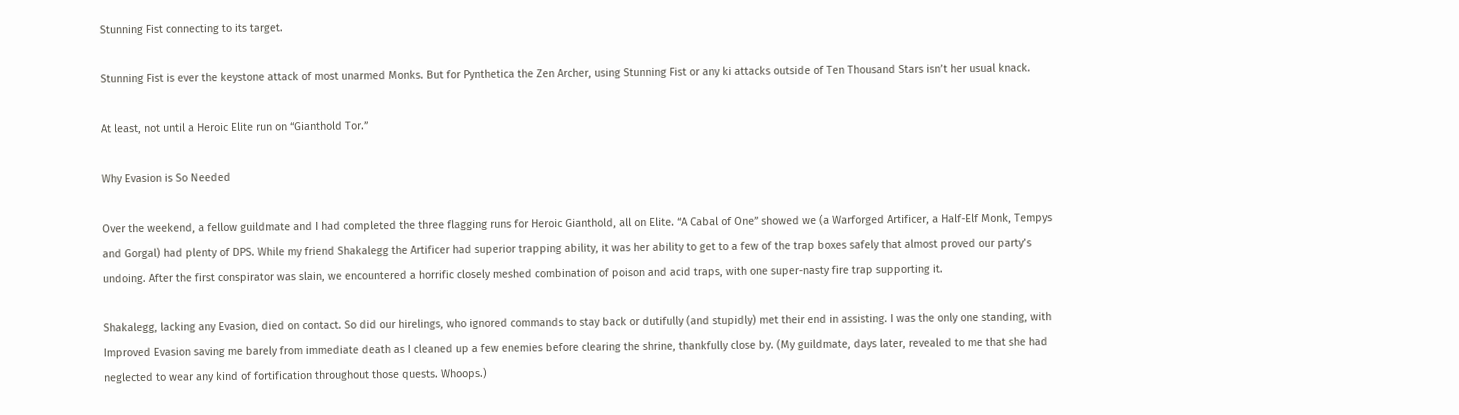Stunning Fist connecting to its target.

Stunning Fist is ever the keystone attack of most unarmed Monks. But for Pynthetica the Zen Archer, using Stunning Fist or any ki attacks outside of Ten Thousand Stars isn’t her usual knack.

At least, not until a Heroic Elite run on “Gianthold Tor.”

Why Evasion is So Needed

Over the weekend, a fellow guildmate and I had completed the three flagging runs for Heroic Gianthold, all on Elite. “A Cabal of One” showed we (a Warforged Artificer, a Half-Elf Monk, Tempys and Gorgal) had plenty of DPS. While my friend Shakalegg the Artificer had superior trapping ability, it was her ability to get to a few of the trap boxes safely that almost proved our party’s undoing. After the first conspirator was slain, we encountered a horrific closely meshed combination of poison and acid traps, with one super-nasty fire trap supporting it.

Shakalegg, lacking any Evasion, died on contact. So did our hirelings, who ignored commands to stay back or dutifully (and stupidly) met their end in assisting. I was the only one standing, with Improved Evasion saving me barely from immediate death as I cleaned up a few enemies before clearing the shrine, thankfully close by. (My guildmate, days later, revealed to me that she had neglected to wear any kind of fortification throughout those quests. Whoops.)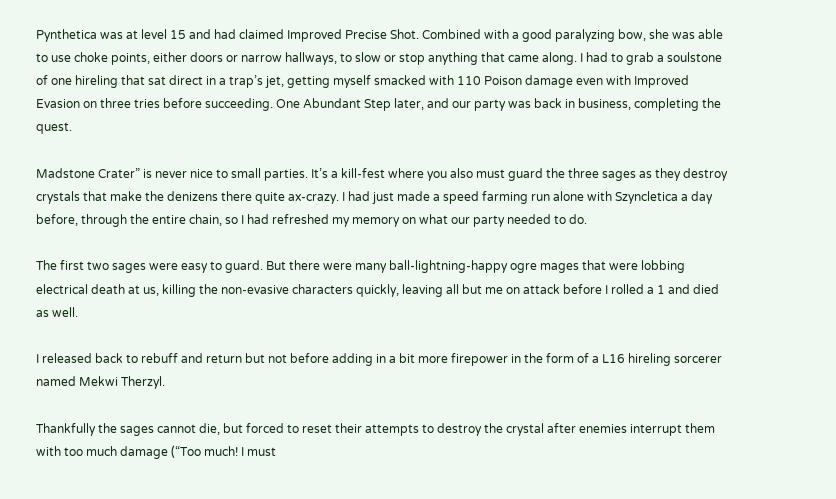Pynthetica was at level 15 and had claimed Improved Precise Shot. Combined with a good paralyzing bow, she was able to use choke points, either doors or narrow hallways, to slow or stop anything that came along. I had to grab a soulstone of one hireling that sat direct in a trap’s jet, getting myself smacked with 110 Poison damage even with Improved Evasion on three tries before succeeding. One Abundant Step later, and our party was back in business, completing the quest.

Madstone Crater” is never nice to small parties. It’s a kill-fest where you also must guard the three sages as they destroy crystals that make the denizens there quite ax-crazy. I had just made a speed farming run alone with Szyncletica a day before, through the entire chain, so I had refreshed my memory on what our party needed to do.

The first two sages were easy to guard. But there were many ball-lightning-happy ogre mages that were lobbing electrical death at us, killing the non-evasive characters quickly, leaving all but me on attack before I rolled a 1 and died as well.

I released back to rebuff and return but not before adding in a bit more firepower in the form of a L16 hireling sorcerer named Mekwi Therzyl.

Thankfully the sages cannot die, but forced to reset their attempts to destroy the crystal after enemies interrupt them with too much damage (“Too much! I must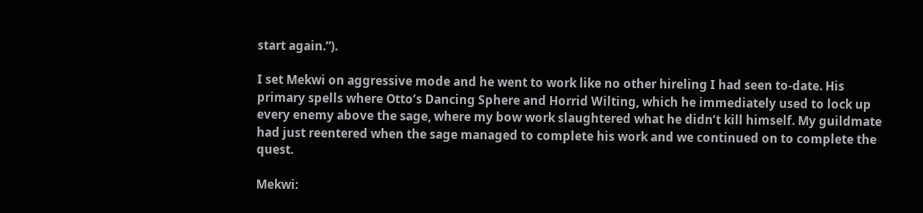start again.”).

I set Mekwi on aggressive mode and he went to work like no other hireling I had seen to-date. His primary spells where Otto’s Dancing Sphere and Horrid Wilting, which he immediately used to lock up every enemy above the sage, where my bow work slaughtered what he didn’t kill himself. My guildmate had just reentered when the sage managed to complete his work and we continued on to complete the quest.

Mekwi: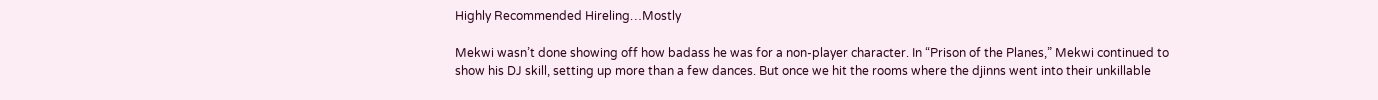Highly Recommended Hireling…Mostly

Mekwi wasn’t done showing off how badass he was for a non-player character. In “Prison of the Planes,” Mekwi continued to show his DJ skill, setting up more than a few dances. But once we hit the rooms where the djinns went into their unkillable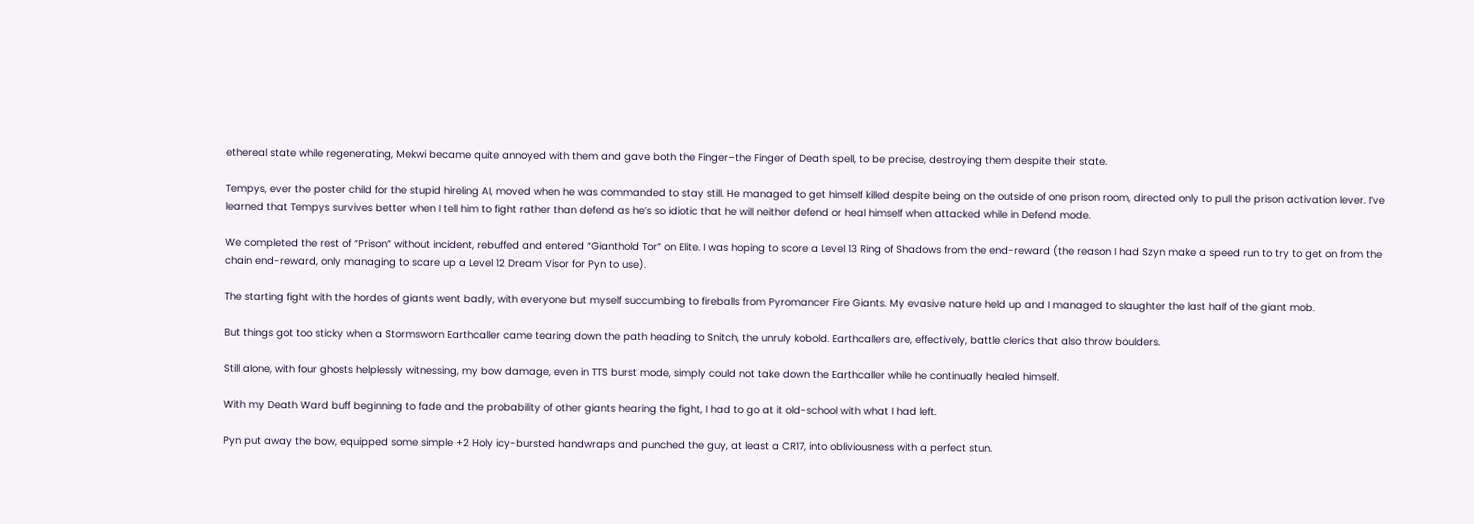ethereal state while regenerating, Mekwi became quite annoyed with them and gave both the Finger–the Finger of Death spell, to be precise, destroying them despite their state.

Tempys, ever the poster child for the stupid hireling AI, moved when he was commanded to stay still. He managed to get himself killed despite being on the outside of one prison room, directed only to pull the prison activation lever. I’ve learned that Tempys survives better when I tell him to fight rather than defend as he’s so idiotic that he will neither defend or heal himself when attacked while in Defend mode.

We completed the rest of “Prison” without incident, rebuffed and entered “Gianthold Tor” on Elite. I was hoping to score a Level 13 Ring of Shadows from the end-reward (the reason I had Szyn make a speed run to try to get on from the chain end-reward, only managing to scare up a Level 12 Dream Visor for Pyn to use).

The starting fight with the hordes of giants went badly, with everyone but myself succumbing to fireballs from Pyromancer Fire Giants. My evasive nature held up and I managed to slaughter the last half of the giant mob.

But things got too sticky when a Stormsworn Earthcaller came tearing down the path heading to Snitch, the unruly kobold. Earthcallers are, effectively, battle clerics that also throw boulders.

Still alone, with four ghosts helplessly witnessing, my bow damage, even in TTS burst mode, simply could not take down the Earthcaller while he continually healed himself.

With my Death Ward buff beginning to fade and the probability of other giants hearing the fight, I had to go at it old-school with what I had left.

Pyn put away the bow, equipped some simple +2 Holy icy-bursted handwraps and punched the guy, at least a CR17, into obliviousness with a perfect stun.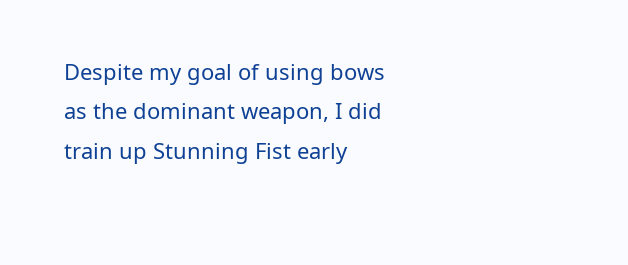Despite my goal of using bows as the dominant weapon, I did train up Stunning Fist early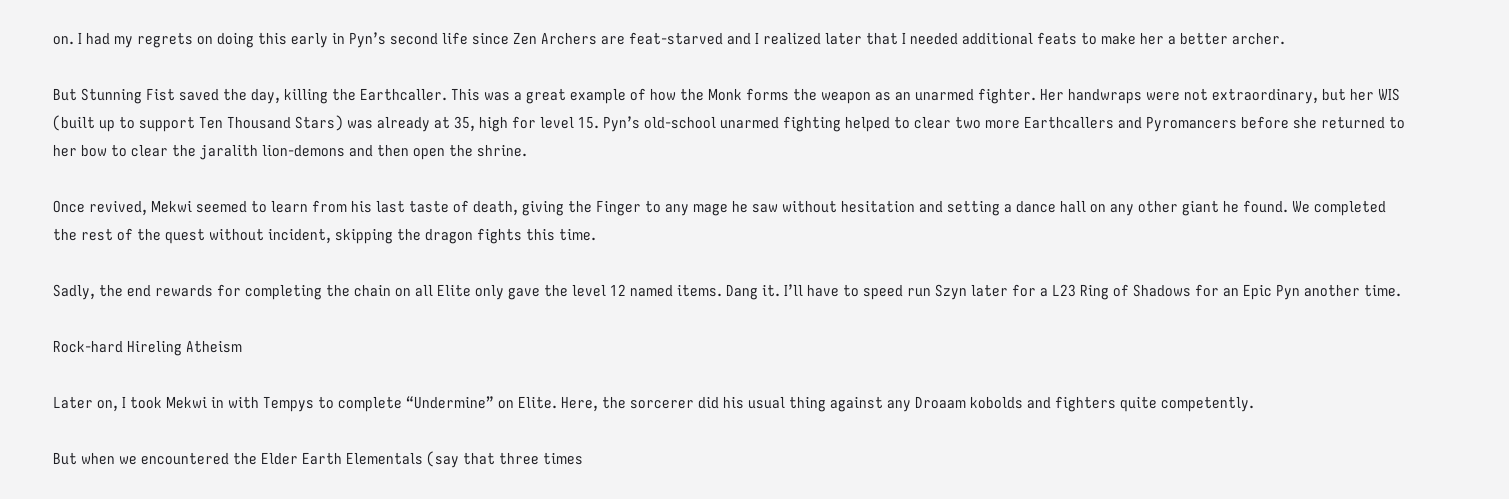on. I had my regrets on doing this early in Pyn’s second life since Zen Archers are feat-starved and I realized later that I needed additional feats to make her a better archer.

But Stunning Fist saved the day, killing the Earthcaller. This was a great example of how the Monk forms the weapon as an unarmed fighter. Her handwraps were not extraordinary, but her WIS (built up to support Ten Thousand Stars) was already at 35, high for level 15. Pyn’s old-school unarmed fighting helped to clear two more Earthcallers and Pyromancers before she returned to her bow to clear the jaralith lion-demons and then open the shrine.

Once revived, Mekwi seemed to learn from his last taste of death, giving the Finger to any mage he saw without hesitation and setting a dance hall on any other giant he found. We completed the rest of the quest without incident, skipping the dragon fights this time.

Sadly, the end rewards for completing the chain on all Elite only gave the level 12 named items. Dang it. I’ll have to speed run Szyn later for a L23 Ring of Shadows for an Epic Pyn another time.

Rock-hard Hireling Atheism

Later on, I took Mekwi in with Tempys to complete “Undermine” on Elite. Here, the sorcerer did his usual thing against any Droaam kobolds and fighters quite competently.

But when we encountered the Elder Earth Elementals (say that three times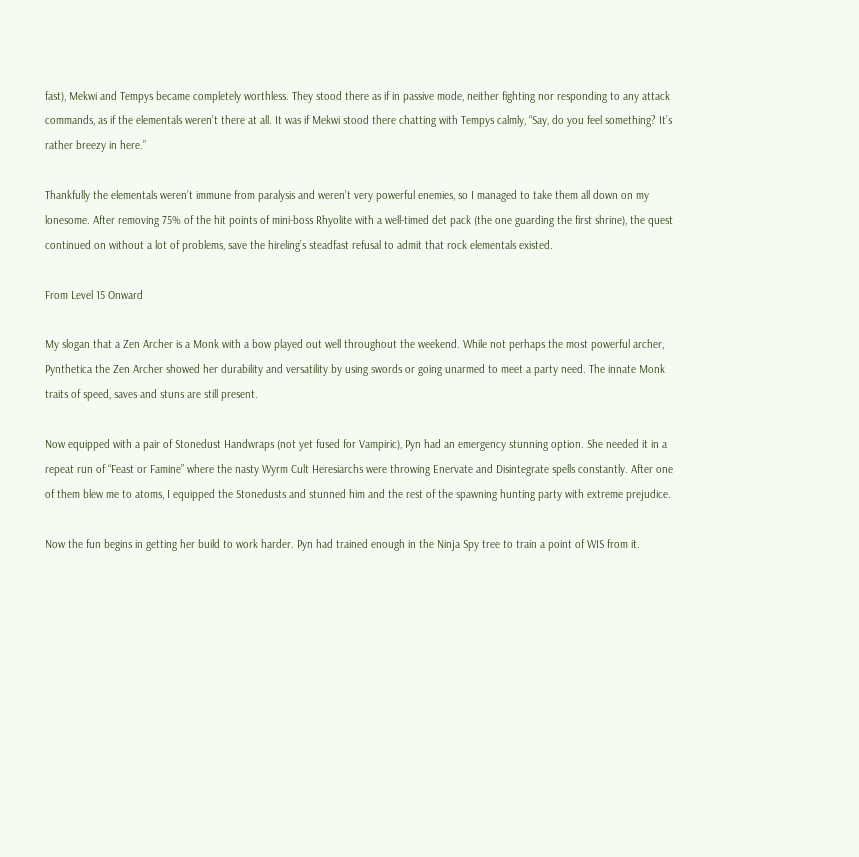fast), Mekwi and Tempys became completely worthless. They stood there as if in passive mode, neither fighting nor responding to any attack commands, as if the elementals weren’t there at all. It was if Mekwi stood there chatting with Tempys calmly, “Say, do you feel something? It’s rather breezy in here.”

Thankfully the elementals weren’t immune from paralysis and weren’t very powerful enemies, so I managed to take them all down on my lonesome. After removing 75% of the hit points of mini-boss Rhyolite with a well-timed det pack (the one guarding the first shrine), the quest continued on without a lot of problems, save the hireling’s steadfast refusal to admit that rock elementals existed.

From Level 15 Onward

My slogan that a Zen Archer is a Monk with a bow played out well throughout the weekend. While not perhaps the most powerful archer, Pynthetica the Zen Archer showed her durability and versatility by using swords or going unarmed to meet a party need. The innate Monk traits of speed, saves and stuns are still present.

Now equipped with a pair of Stonedust Handwraps (not yet fused for Vampiric), Pyn had an emergency stunning option. She needed it in a repeat run of “Feast or Famine” where the nasty Wyrm Cult Heresiarchs were throwing Enervate and Disintegrate spells constantly. After one of them blew me to atoms, I equipped the Stonedusts and stunned him and the rest of the spawning hunting party with extreme prejudice.

Now the fun begins in getting her build to work harder. Pyn had trained enough in the Ninja Spy tree to train a point of WIS from it.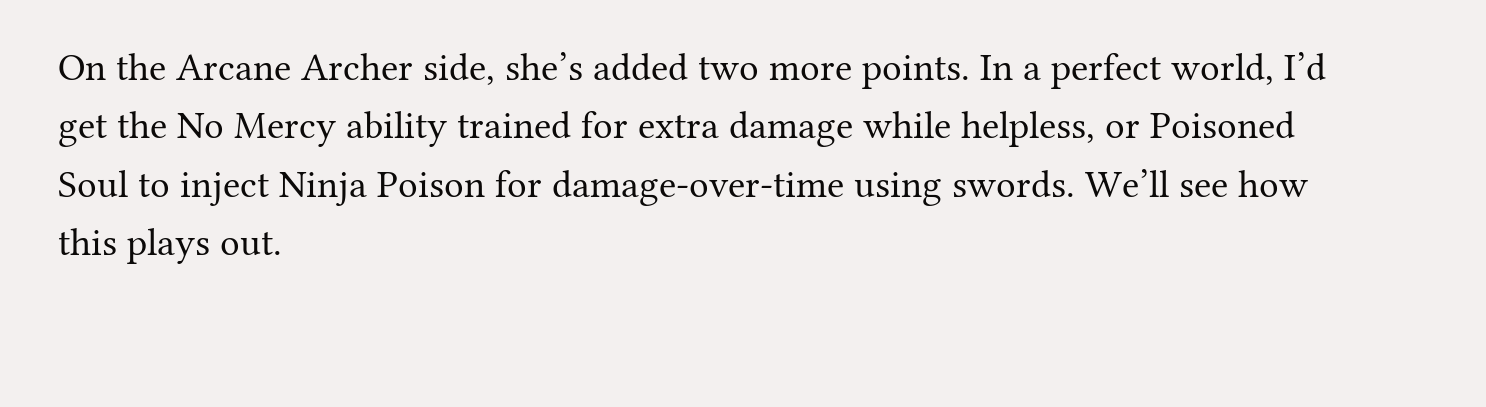On the Arcane Archer side, she’s added two more points. In a perfect world, I’d get the No Mercy ability trained for extra damage while helpless, or Poisoned Soul to inject Ninja Poison for damage-over-time using swords. We’ll see how this plays out.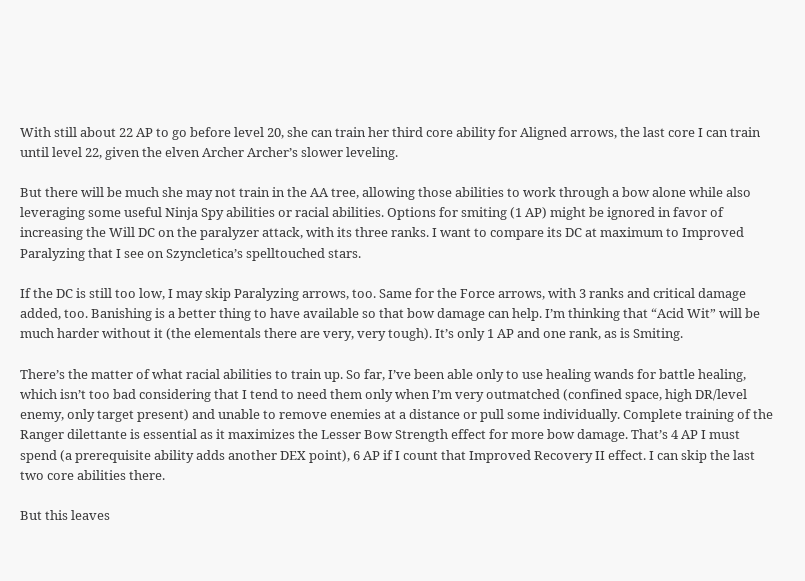With still about 22 AP to go before level 20, she can train her third core ability for Aligned arrows, the last core I can train until level 22, given the elven Archer Archer’s slower leveling.

But there will be much she may not train in the AA tree, allowing those abilities to work through a bow alone while also leveraging some useful Ninja Spy abilities or racial abilities. Options for smiting (1 AP) might be ignored in favor of increasing the Will DC on the paralyzer attack, with its three ranks. I want to compare its DC at maximum to Improved Paralyzing that I see on Szyncletica’s spelltouched stars.

If the DC is still too low, I may skip Paralyzing arrows, too. Same for the Force arrows, with 3 ranks and critical damage added, too. Banishing is a better thing to have available so that bow damage can help. I’m thinking that “Acid Wit” will be much harder without it (the elementals there are very, very tough). It’s only 1 AP and one rank, as is Smiting.

There’s the matter of what racial abilities to train up. So far, I’ve been able only to use healing wands for battle healing, which isn’t too bad considering that I tend to need them only when I’m very outmatched (confined space, high DR/level enemy, only target present) and unable to remove enemies at a distance or pull some individually. Complete training of the Ranger dilettante is essential as it maximizes the Lesser Bow Strength effect for more bow damage. That’s 4 AP I must spend (a prerequisite ability adds another DEX point), 6 AP if I count that Improved Recovery II effect. I can skip the last two core abilities there.

But this leaves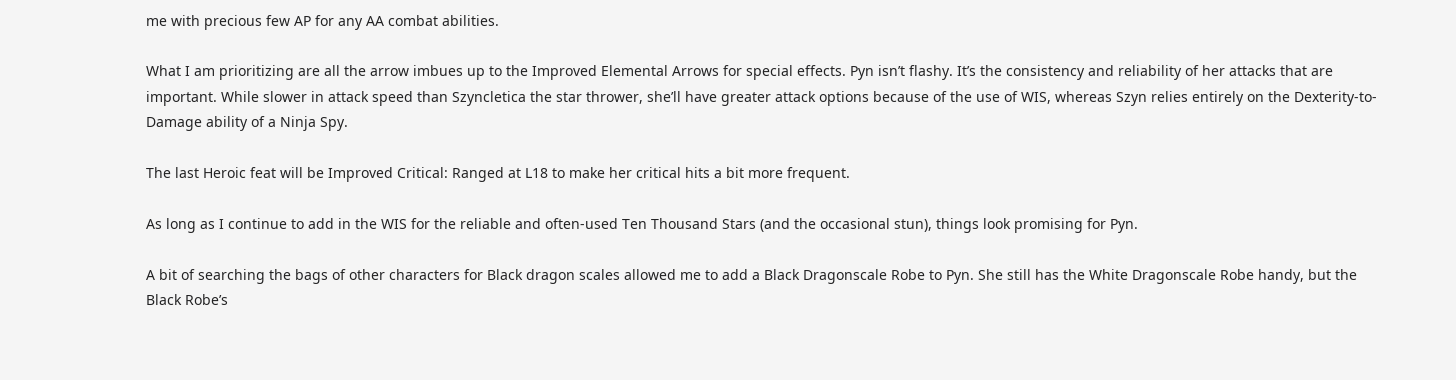me with precious few AP for any AA combat abilities.

What I am prioritizing are all the arrow imbues up to the Improved Elemental Arrows for special effects. Pyn isn’t flashy. It’s the consistency and reliability of her attacks that are important. While slower in attack speed than Szyncletica the star thrower, she’ll have greater attack options because of the use of WIS, whereas Szyn relies entirely on the Dexterity-to-Damage ability of a Ninja Spy.

The last Heroic feat will be Improved Critical: Ranged at L18 to make her critical hits a bit more frequent.

As long as I continue to add in the WIS for the reliable and often-used Ten Thousand Stars (and the occasional stun), things look promising for Pyn.

A bit of searching the bags of other characters for Black dragon scales allowed me to add a Black Dragonscale Robe to Pyn. She still has the White Dragonscale Robe handy, but the Black Robe’s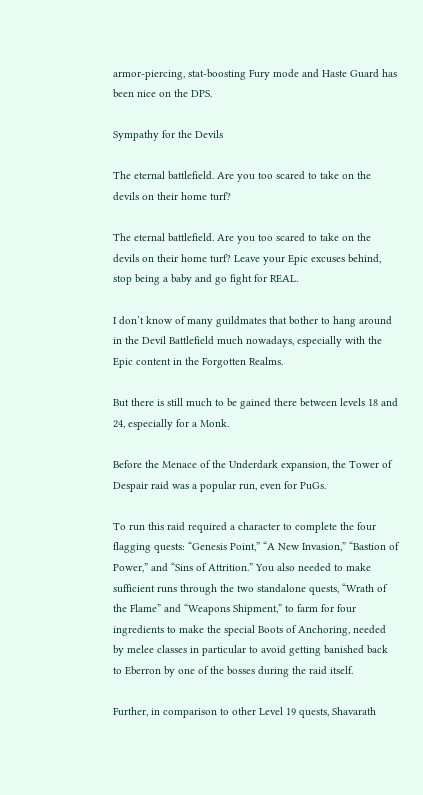armor-piercing, stat-boosting Fury mode and Haste Guard has been nice on the DPS.

Sympathy for the Devils

The eternal battlefield. Are you too scared to take on the devils on their home turf?

The eternal battlefield. Are you too scared to take on the devils on their home turf? Leave your Epic excuses behind, stop being a baby and go fight for REAL.

I don’t know of many guildmates that bother to hang around in the Devil Battlefield much nowadays, especially with the Epic content in the Forgotten Realms.

But there is still much to be gained there between levels 18 and 24, especially for a Monk.

Before the Menace of the Underdark expansion, the Tower of Despair raid was a popular run, even for PuGs.

To run this raid required a character to complete the four flagging quests: “Genesis Point,” “A New Invasion,” “Bastion of Power,” and “Sins of Attrition.” You also needed to make sufficient runs through the two standalone quests, “Wrath of the Flame” and “Weapons Shipment,” to farm for four ingredients to make the special Boots of Anchoring, needed by melee classes in particular to avoid getting banished back to Eberron by one of the bosses during the raid itself.

Further, in comparison to other Level 19 quests, Shavarath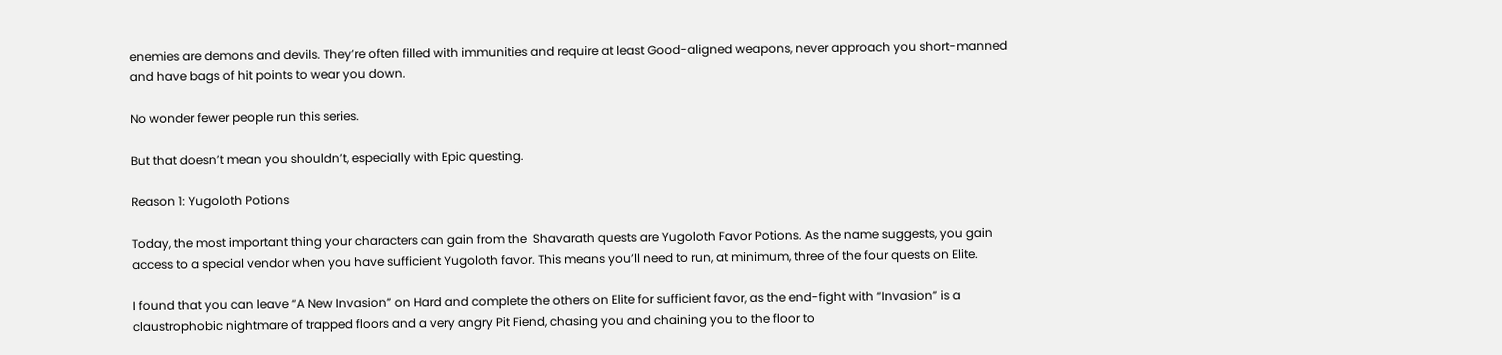enemies are demons and devils. They’re often filled with immunities and require at least Good-aligned weapons, never approach you short-manned and have bags of hit points to wear you down.

No wonder fewer people run this series.

But that doesn’t mean you shouldn’t, especially with Epic questing.

Reason 1: Yugoloth Potions

Today, the most important thing your characters can gain from the  Shavarath quests are Yugoloth Favor Potions. As the name suggests, you gain access to a special vendor when you have sufficient Yugoloth favor. This means you’ll need to run, at minimum, three of the four quests on Elite.

I found that you can leave “A New Invasion” on Hard and complete the others on Elite for sufficient favor, as the end-fight with “Invasion” is a claustrophobic nightmare of trapped floors and a very angry Pit Fiend, chasing you and chaining you to the floor to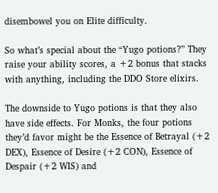disembowel you on Elite difficulty.

So what’s special about the “Yugo potions?” They raise your ability scores, a +2 bonus that stacks with anything, including the DDO Store elixirs.

The downside to Yugo potions is that they also have side effects. For Monks, the four potions they’d favor might be the Essence of Betrayal (+2 DEX), Essence of Desire (+2 CON), Essence of Despair (+2 WIS) and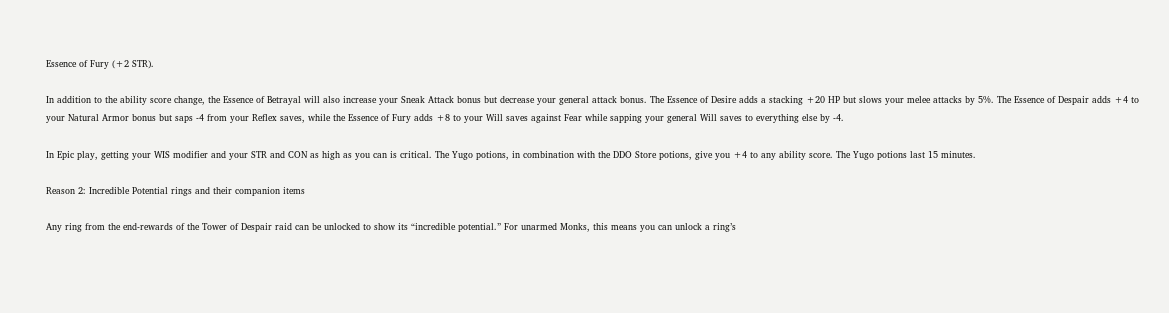Essence of Fury (+2 STR).

In addition to the ability score change, the Essence of Betrayal will also increase your Sneak Attack bonus but decrease your general attack bonus. The Essence of Desire adds a stacking +20 HP but slows your melee attacks by 5%. The Essence of Despair adds +4 to your Natural Armor bonus but saps -4 from your Reflex saves, while the Essence of Fury adds +8 to your Will saves against Fear while sapping your general Will saves to everything else by -4.

In Epic play, getting your WIS modifier and your STR and CON as high as you can is critical. The Yugo potions, in combination with the DDO Store potions, give you +4 to any ability score. The Yugo potions last 15 minutes.

Reason 2: Incredible Potential rings and their companion items

Any ring from the end-rewards of the Tower of Despair raid can be unlocked to show its “incredible potential.” For unarmed Monks, this means you can unlock a ring’s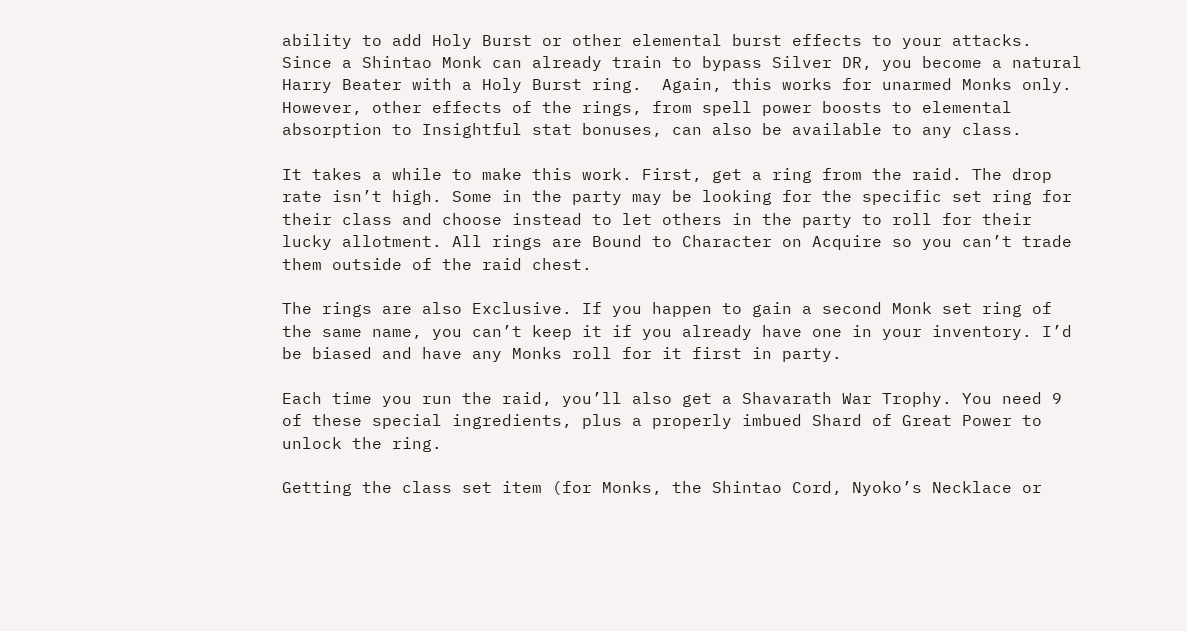ability to add Holy Burst or other elemental burst effects to your attacks. Since a Shintao Monk can already train to bypass Silver DR, you become a natural Harry Beater with a Holy Burst ring.  Again, this works for unarmed Monks only. However, other effects of the rings, from spell power boosts to elemental absorption to Insightful stat bonuses, can also be available to any class.

It takes a while to make this work. First, get a ring from the raid. The drop rate isn’t high. Some in the party may be looking for the specific set ring for their class and choose instead to let others in the party to roll for their lucky allotment. All rings are Bound to Character on Acquire so you can’t trade them outside of the raid chest.

The rings are also Exclusive. If you happen to gain a second Monk set ring of the same name, you can’t keep it if you already have one in your inventory. I’d be biased and have any Monks roll for it first in party.

Each time you run the raid, you’ll also get a Shavarath War Trophy. You need 9 of these special ingredients, plus a properly imbued Shard of Great Power to unlock the ring.

Getting the class set item (for Monks, the Shintao Cord, Nyoko’s Necklace or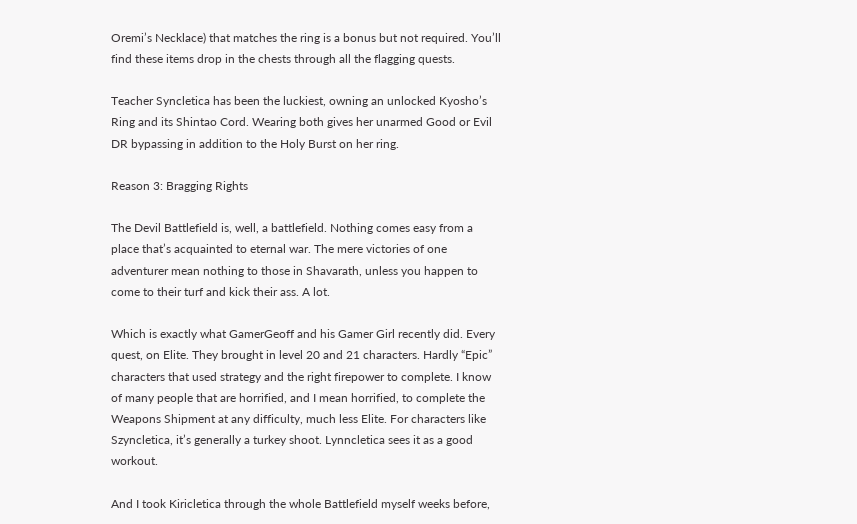Oremi’s Necklace) that matches the ring is a bonus but not required. You’ll find these items drop in the chests through all the flagging quests.

Teacher Syncletica has been the luckiest, owning an unlocked Kyosho’s Ring and its Shintao Cord. Wearing both gives her unarmed Good or Evil DR bypassing in addition to the Holy Burst on her ring.

Reason 3: Bragging Rights

The Devil Battlefield is, well, a battlefield. Nothing comes easy from a place that’s acquainted to eternal war. The mere victories of one adventurer mean nothing to those in Shavarath, unless you happen to come to their turf and kick their ass. A lot.

Which is exactly what GamerGeoff and his Gamer Girl recently did. Every quest, on Elite. They brought in level 20 and 21 characters. Hardly “Epic” characters that used strategy and the right firepower to complete. I know of many people that are horrified, and I mean horrified, to complete the Weapons Shipment at any difficulty, much less Elite. For characters like Szyncletica, it’s generally a turkey shoot. Lynncletica sees it as a good workout.

And I took Kiricletica through the whole Battlefield myself weeks before,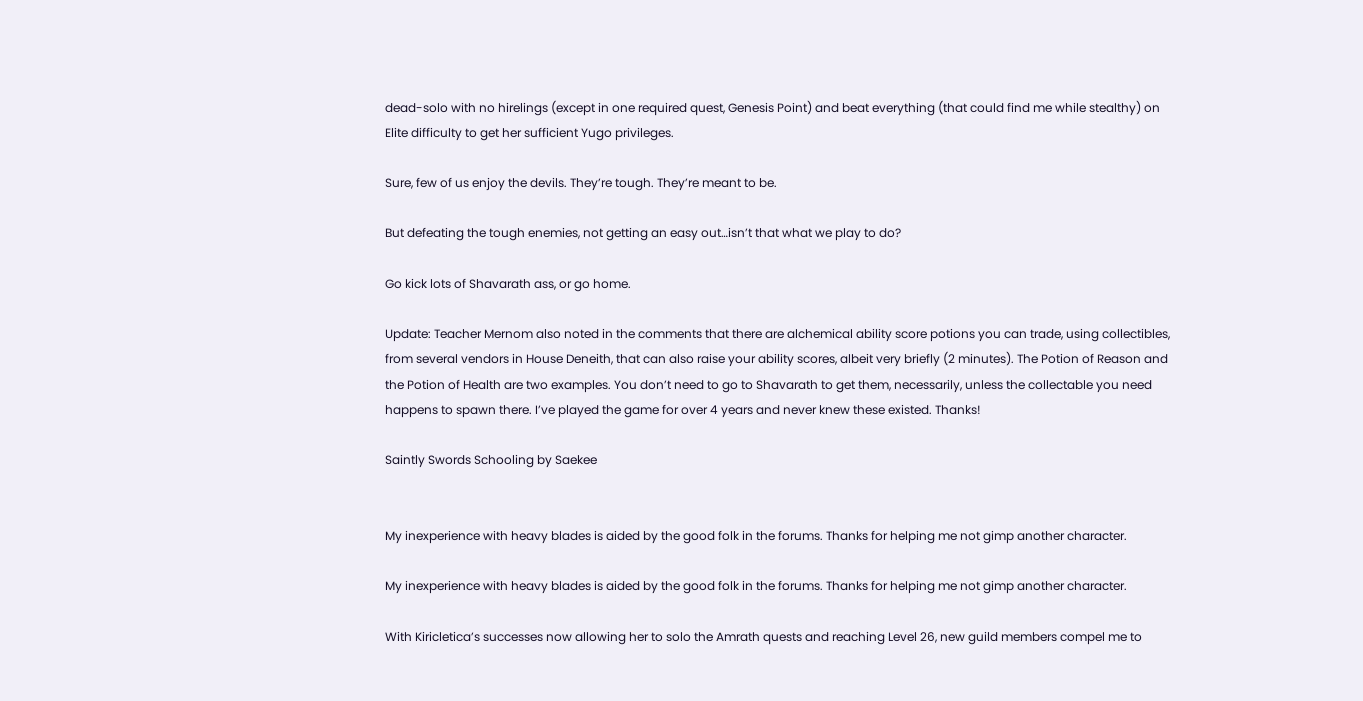dead-solo with no hirelings (except in one required quest, Genesis Point) and beat everything (that could find me while stealthy) on Elite difficulty to get her sufficient Yugo privileges.

Sure, few of us enjoy the devils. They’re tough. They’re meant to be.

But defeating the tough enemies, not getting an easy out…isn’t that what we play to do?

Go kick lots of Shavarath ass, or go home.

Update: Teacher Mernom also noted in the comments that there are alchemical ability score potions you can trade, using collectibles, from several vendors in House Deneith, that can also raise your ability scores, albeit very briefly (2 minutes). The Potion of Reason and the Potion of Health are two examples. You don’t need to go to Shavarath to get them, necessarily, unless the collectable you need happens to spawn there. I’ve played the game for over 4 years and never knew these existed. Thanks!

Saintly Swords Schooling by Saekee


My inexperience with heavy blades is aided by the good folk in the forums. Thanks for helping me not gimp another character.

My inexperience with heavy blades is aided by the good folk in the forums. Thanks for helping me not gimp another character.

With Kiricletica’s successes now allowing her to solo the Amrath quests and reaching Level 26, new guild members compel me to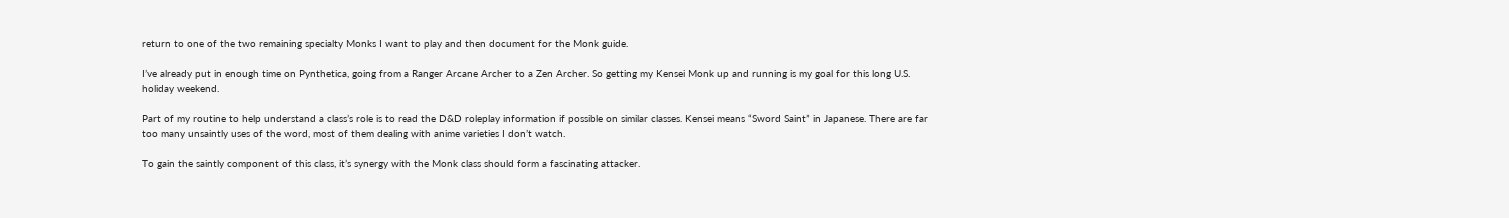return to one of the two remaining specialty Monks I want to play and then document for the Monk guide.

I’ve already put in enough time on Pynthetica, going from a Ranger Arcane Archer to a Zen Archer. So getting my Kensei Monk up and running is my goal for this long U.S. holiday weekend.

Part of my routine to help understand a class’s role is to read the D&D roleplay information if possible on similar classes. Kensei means “Sword Saint” in Japanese. There are far too many unsaintly uses of the word, most of them dealing with anime varieties I don’t watch.

To gain the saintly component of this class, it’s synergy with the Monk class should form a fascinating attacker.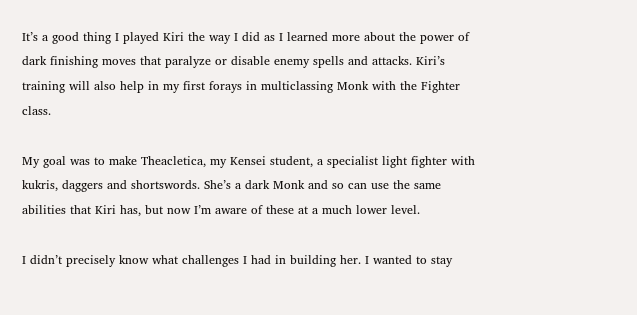It’s a good thing I played Kiri the way I did as I learned more about the power of dark finishing moves that paralyze or disable enemy spells and attacks. Kiri’s training will also help in my first forays in multiclassing Monk with the Fighter class.

My goal was to make Theacletica, my Kensei student, a specialist light fighter with kukris, daggers and shortswords. She’s a dark Monk and so can use the same abilities that Kiri has, but now I’m aware of these at a much lower level.

I didn’t precisely know what challenges I had in building her. I wanted to stay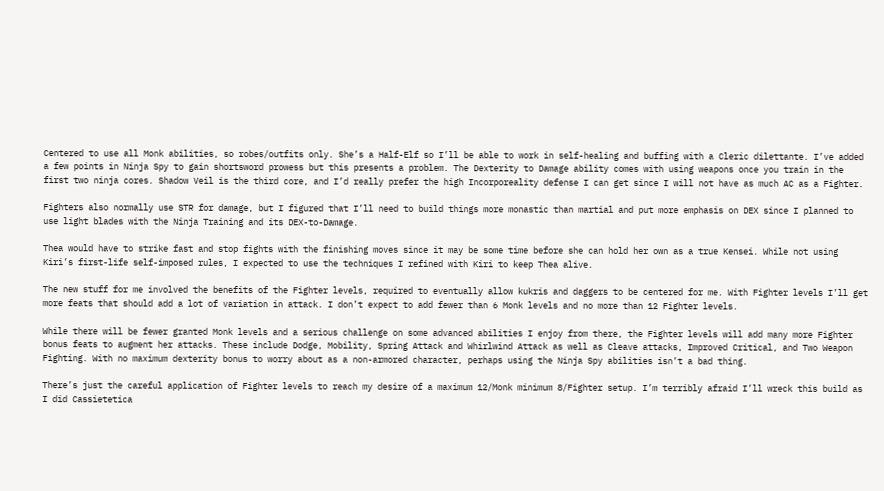Centered to use all Monk abilities, so robes/outfits only. She’s a Half-Elf so I’ll be able to work in self-healing and buffing with a Cleric dilettante. I’ve added a few points in Ninja Spy to gain shortsword prowess but this presents a problem. The Dexterity to Damage ability comes with using weapons once you train in the first two ninja cores. Shadow Veil is the third core, and I’d really prefer the high Incorporeality defense I can get since I will not have as much AC as a Fighter.

Fighters also normally use STR for damage, but I figured that I’ll need to build things more monastic than martial and put more emphasis on DEX since I planned to use light blades with the Ninja Training and its DEX-to-Damage.

Thea would have to strike fast and stop fights with the finishing moves since it may be some time before she can hold her own as a true Kensei. While not using Kiri’s first-life self-imposed rules, I expected to use the techniques I refined with Kiri to keep Thea alive.

The new stuff for me involved the benefits of the Fighter levels, required to eventually allow kukris and daggers to be centered for me. With Fighter levels I’ll get more feats that should add a lot of variation in attack. I don’t expect to add fewer than 6 Monk levels and no more than 12 Fighter levels.

While there will be fewer granted Monk levels and a serious challenge on some advanced abilities I enjoy from there, the Fighter levels will add many more Fighter bonus feats to augment her attacks. These include Dodge, Mobility, Spring Attack and Whirlwind Attack as well as Cleave attacks, Improved Critical, and Two Weapon Fighting. With no maximum dexterity bonus to worry about as a non-armored character, perhaps using the Ninja Spy abilities isn’t a bad thing.

There’s just the careful application of Fighter levels to reach my desire of a maximum 12/Monk minimum 8/Fighter setup. I’m terribly afraid I’ll wreck this build as I did Cassietetica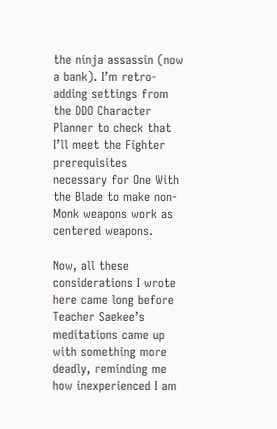the ninja assassin (now a bank). I’m retro-adding settings from the DDO Character Planner to check that I’ll meet the Fighter prerequisites necessary for One With the Blade to make non-Monk weapons work as centered weapons.

Now, all these considerations I wrote here came long before Teacher Saekee’s meditations came up with something more deadly, reminding me how inexperienced I am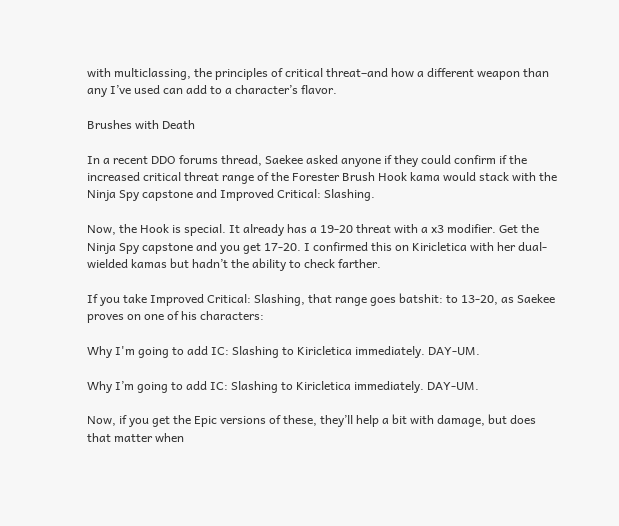with multiclassing, the principles of critical threat–and how a different weapon than any I’ve used can add to a character’s flavor.

Brushes with Death

In a recent DDO forums thread, Saekee asked anyone if they could confirm if the increased critical threat range of the Forester Brush Hook kama would stack with the Ninja Spy capstone and Improved Critical: Slashing.

Now, the Hook is special. It already has a 19-20 threat with a x3 modifier. Get the Ninja Spy capstone and you get 17-20. I confirmed this on Kiricletica with her dual-wielded kamas but hadn’t the ability to check farther.

If you take Improved Critical: Slashing, that range goes batshit: to 13-20, as Saekee proves on one of his characters:

Why I'm going to add IC: Slashing to Kiricletica immediately. DAY-UM.

Why I’m going to add IC: Slashing to Kiricletica immediately. DAY-UM.

Now, if you get the Epic versions of these, they’ll help a bit with damage, but does that matter when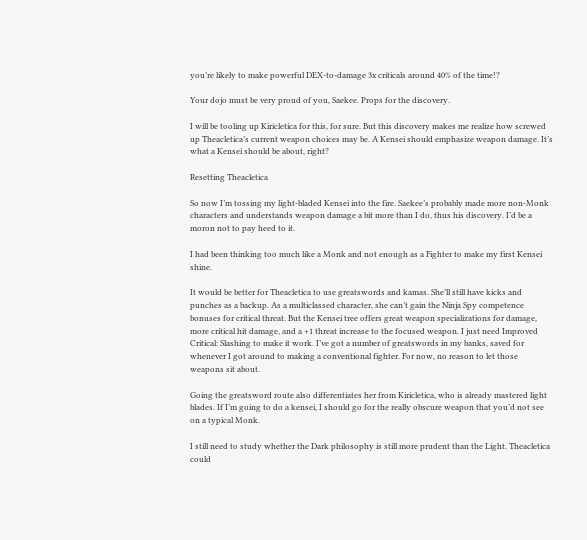you’re likely to make powerful DEX-to-damage 3x criticals around 40% of the time!?

Your dojo must be very proud of you, Saekee. Props for the discovery.

I will be tooling up Kiricletica for this, for sure. But this discovery makes me realize how screwed up Theacletica’s current weapon choices may be. A Kensei should emphasize weapon damage. It’s what a Kensei should be about, right?

Resetting Theacletica

So now I’m tossing my light-bladed Kensei into the fire. Saekee’s probably made more non-Monk characters and understands weapon damage a bit more than I do, thus his discovery. I’d be a moron not to pay heed to it.

I had been thinking too much like a Monk and not enough as a Fighter to make my first Kensei shine.

It would be better for Theacletica to use greatswords and kamas. She’ll still have kicks and punches as a backup. As a multiclassed character, she can’t gain the Ninja Spy competence bonuses for critical threat. But the Kensei tree offers great weapon specializations for damage, more critical hit damage, and a +1 threat increase to the focused weapon. I just need Improved Critical: Slashing to make it work. I’ve got a number of greatswords in my banks, saved for whenever I got around to making a conventional fighter. For now, no reason to let those weapons sit about.

Going the greatsword route also differentiates her from Kiricletica, who is already mastered light blades. If I’m going to do a kensei, I should go for the really obscure weapon that you’d not see on a typical Monk.

I still need to study whether the Dark philosophy is still more prudent than the Light. Theacletica could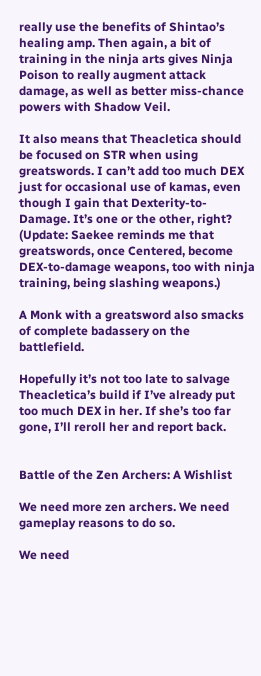really use the benefits of Shintao’s healing amp. Then again, a bit of training in the ninja arts gives Ninja Poison to really augment attack damage, as well as better miss-chance powers with Shadow Veil.

It also means that Theacletica should be focused on STR when using greatswords. I can’t add too much DEX just for occasional use of kamas, even though I gain that Dexterity-to-Damage. It’s one or the other, right? (Update: Saekee reminds me that greatswords, once Centered, become DEX-to-damage weapons, too with ninja training, being slashing weapons.)

A Monk with a greatsword also smacks of complete badassery on the battlefield.

Hopefully it’s not too late to salvage Theacletica’s build if I’ve already put too much DEX in her. If she’s too far gone, I’ll reroll her and report back.


Battle of the Zen Archers: A Wishlist

We need more zen archers. We need gameplay reasons to do so.

We need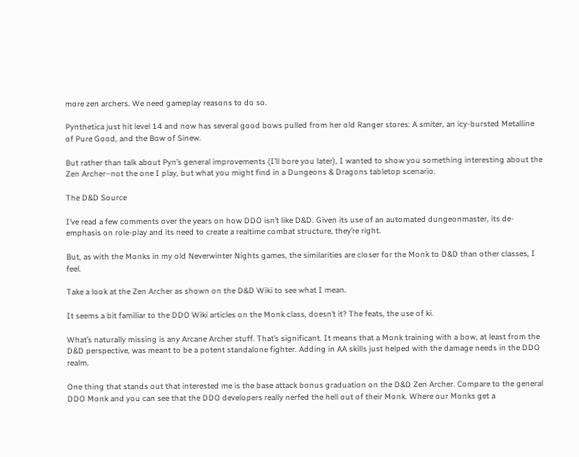more zen archers. We need gameplay reasons to do so.

Pynthetica just hit level 14 and now has several good bows pulled from her old Ranger stores: A smiter, an icy-bursted Metalline of Pure Good, and the Bow of Sinew.

But rather than talk about Pyn’s general improvements (I’ll bore you later), I wanted to show you something interesting about the Zen Archer–not the one I play, but what you might find in a Dungeons & Dragons tabletop scenario.

The D&D Source

I’ve read a few comments over the years on how DDO isn’t like D&D. Given its use of an automated dungeonmaster, its de-emphasis on role-play and its need to create a realtime combat structure, they’re right.

But, as with the Monks in my old Neverwinter Nights games, the similarities are closer for the Monk to D&D than other classes, I feel.

Take a look at the Zen Archer as shown on the D&D Wiki to see what I mean.

It seems a bit familiar to the DDO Wiki articles on the Monk class, doesn’t it? The feats, the use of ki.

What’s naturally missing is any Arcane Archer stuff. That’s significant. It means that a Monk training with a bow, at least from the D&D perspective, was meant to be a potent standalone fighter. Adding in AA skills just helped with the damage needs in the DDO realm.

One thing that stands out that interested me is the base attack bonus graduation on the D&D Zen Archer. Compare to the general DDO Monk and you can see that the DDO developers really nerfed the hell out of their Monk. Where our Monks get a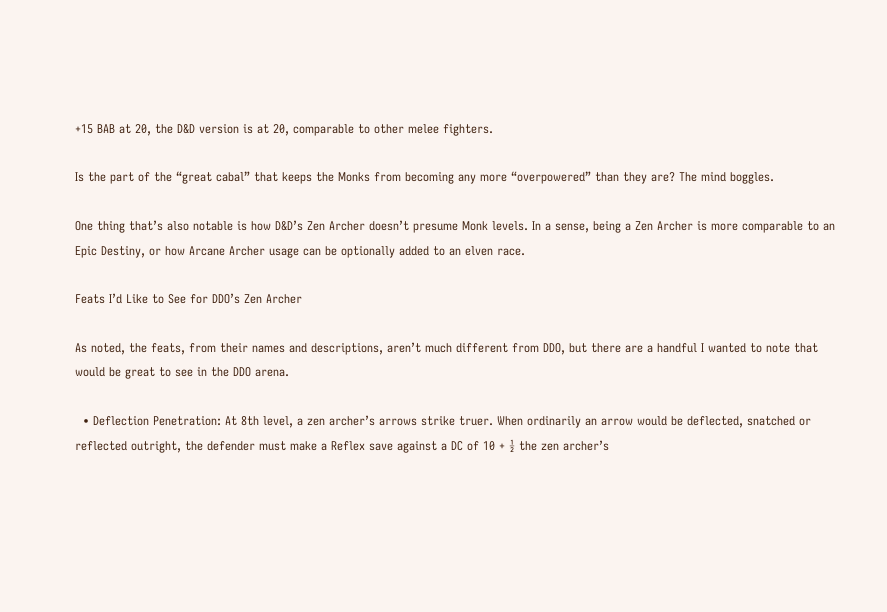+15 BAB at 20, the D&D version is at 20, comparable to other melee fighters.

Is the part of the “great cabal” that keeps the Monks from becoming any more “overpowered” than they are? The mind boggles.

One thing that’s also notable is how D&D’s Zen Archer doesn’t presume Monk levels. In a sense, being a Zen Archer is more comparable to an Epic Destiny, or how Arcane Archer usage can be optionally added to an elven race.

Feats I’d Like to See for DDO’s Zen Archer

As noted, the feats, from their names and descriptions, aren’t much different from DDO, but there are a handful I wanted to note that would be great to see in the DDO arena.

  • Deflection Penetration: At 8th level, a zen archer’s arrows strike truer. When ordinarily an arrow would be deflected, snatched or reflected outright, the defender must make a Reflex save against a DC of 10 + ½ the zen archer’s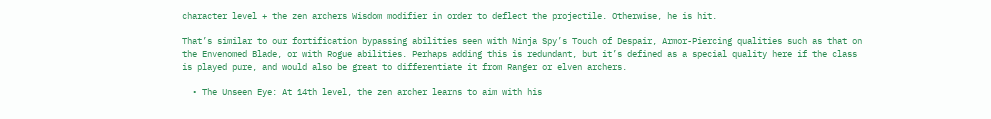character level + the zen archers Wisdom modifier in order to deflect the projectile. Otherwise, he is hit.

That’s similar to our fortification bypassing abilities seen with Ninja Spy’s Touch of Despair, Armor-Piercing qualities such as that on the Envenomed Blade, or with Rogue abilities. Perhaps adding this is redundant, but it’s defined as a special quality here if the class is played pure, and would also be great to differentiate it from Ranger or elven archers.

  • The Unseen Eye: At 14th level, the zen archer learns to aim with his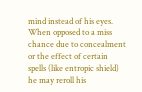mind instead of his eyes. When opposed to a miss chance due to concealment or the effect of certain spells (like entropic shield) he may reroll his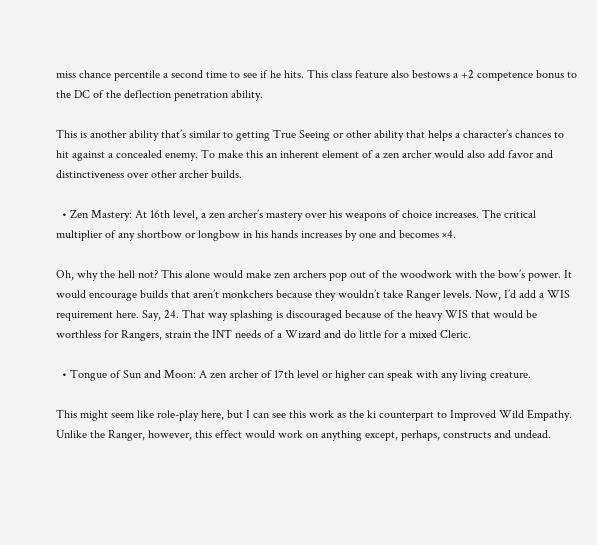miss chance percentile a second time to see if he hits. This class feature also bestows a +2 competence bonus to the DC of the deflection penetration ability.

This is another ability that’s similar to getting True Seeing or other ability that helps a character’s chances to hit against a concealed enemy. To make this an inherent element of a zen archer would also add favor and distinctiveness over other archer builds.

  • Zen Mastery: At 16th level, a zen archer’s mastery over his weapons of choice increases. The critical multiplier of any shortbow or longbow in his hands increases by one and becomes ×4.

Oh, why the hell not? This alone would make zen archers pop out of the woodwork with the bow’s power. It would encourage builds that aren’t monkchers because they wouldn’t take Ranger levels. Now, I’d add a WIS requirement here. Say, 24. That way splashing is discouraged because of the heavy WIS that would be worthless for Rangers, strain the INT needs of a Wizard and do little for a mixed Cleric.

  • Tongue of Sun and Moon: A zen archer of 17th level or higher can speak with any living creature.

This might seem like role-play here, but I can see this work as the ki counterpart to Improved Wild Empathy. Unlike the Ranger, however, this effect would work on anything except, perhaps, constructs and undead.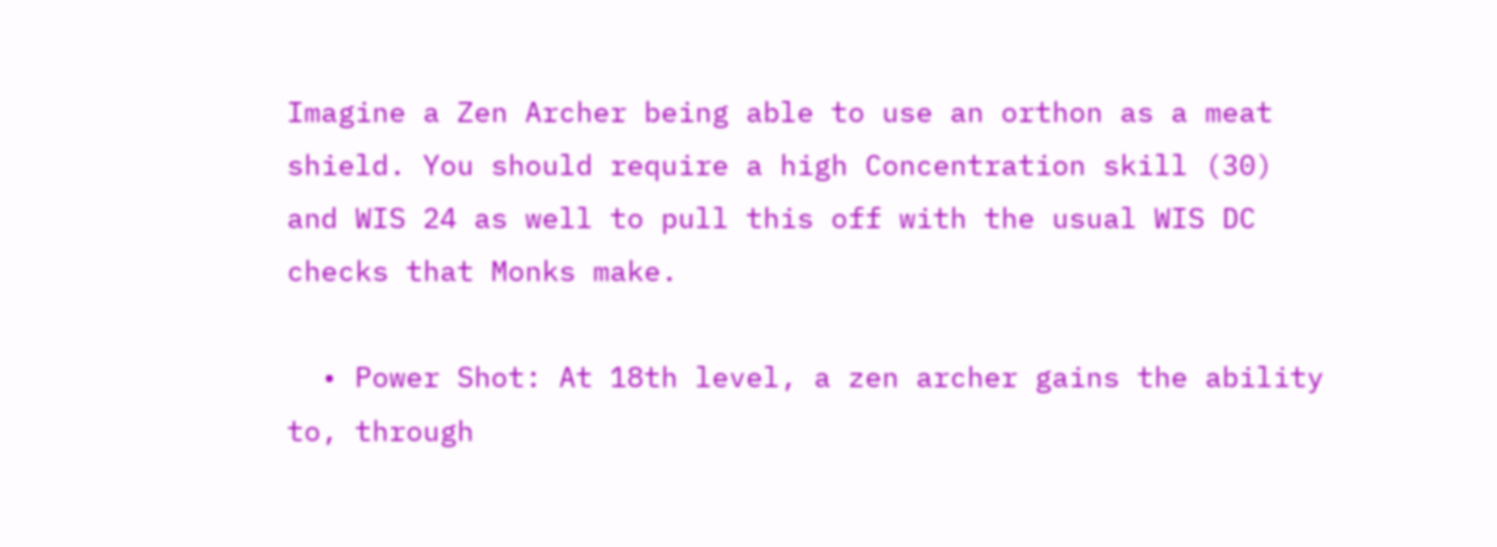Imagine a Zen Archer being able to use an orthon as a meat shield. You should require a high Concentration skill (30) and WIS 24 as well to pull this off with the usual WIS DC checks that Monks make.

  • Power Shot: At 18th level, a zen archer gains the ability to, through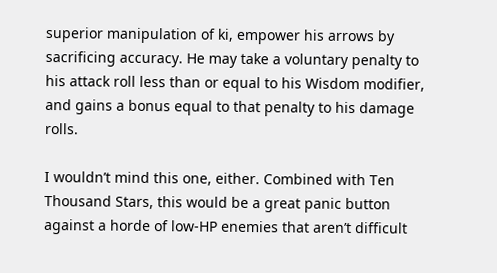superior manipulation of ki, empower his arrows by sacrificing accuracy. He may take a voluntary penalty to his attack roll less than or equal to his Wisdom modifier, and gains a bonus equal to that penalty to his damage rolls.

I wouldn’t mind this one, either. Combined with Ten Thousand Stars, this would be a great panic button against a horde of low-HP enemies that aren’t difficult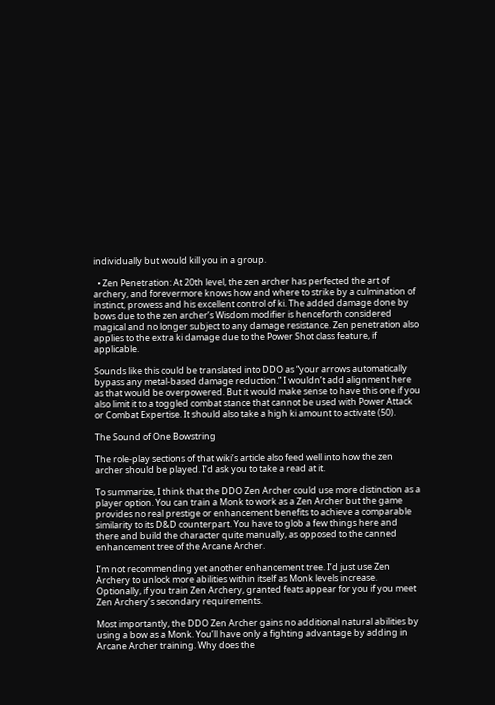individually but would kill you in a group.

  • Zen Penetration: At 20th level, the zen archer has perfected the art of archery, and forevermore knows how and where to strike by a culmination of instinct, prowess and his excellent control of ki. The added damage done by bows due to the zen archer’s Wisdom modifier is henceforth considered magical and no longer subject to any damage resistance. Zen penetration also applies to the extra ki damage due to the Power Shot class feature, if applicable.

Sounds like this could be translated into DDO as “your arrows automatically bypass any metal-based damage reduction.” I wouldn’t add alignment here as that would be overpowered. But it would make sense to have this one if you also limit it to a toggled combat stance that cannot be used with Power Attack or Combat Expertise. It should also take a high ki amount to activate (50).

The Sound of One Bowstring

The role-play sections of that wiki’s article also feed well into how the zen archer should be played. I’d ask you to take a read at it.

To summarize, I think that the DDO Zen Archer could use more distinction as a player option. You can train a Monk to work as a Zen Archer but the game provides no real prestige or enhancement benefits to achieve a comparable similarity to its D&D counterpart. You have to glob a few things here and there and build the character quite manually, as opposed to the canned enhancement tree of the Arcane Archer.

I’m not recommending yet another enhancement tree. I’d just use Zen Archery to unlock more abilities within itself as Monk levels increase. Optionally, if you train Zen Archery, granted feats appear for you if you meet Zen Archery’s secondary requirements.

Most importantly, the DDO Zen Archer gains no additional natural abilities by using a bow as a Monk. You’ll have only a fighting advantage by adding in Arcane Archer training. Why does the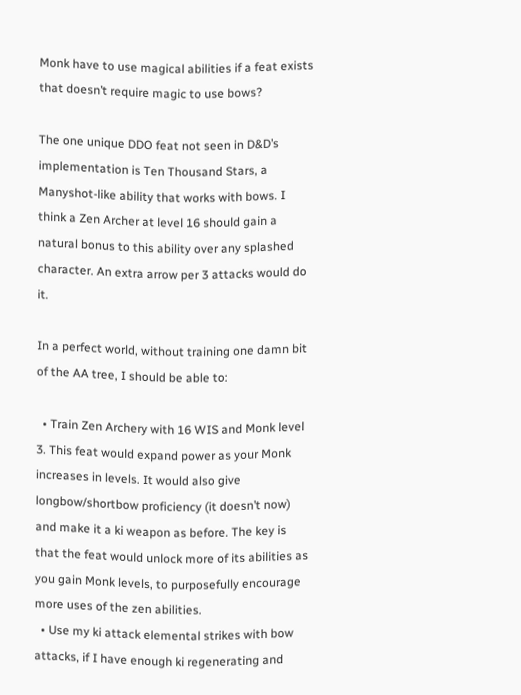Monk have to use magical abilities if a feat exists that doesn’t require magic to use bows?

The one unique DDO feat not seen in D&D’s implementation is Ten Thousand Stars, a Manyshot-like ability that works with bows. I think a Zen Archer at level 16 should gain a natural bonus to this ability over any splashed character. An extra arrow per 3 attacks would do it.

In a perfect world, without training one damn bit of the AA tree, I should be able to:

  • Train Zen Archery with 16 WIS and Monk level 3. This feat would expand power as your Monk increases in levels. It would also give longbow/shortbow proficiency (it doesn’t now) and make it a ki weapon as before. The key is that the feat would unlock more of its abilities as you gain Monk levels, to purposefully encourage more uses of the zen abilities.
  • Use my ki attack elemental strikes with bow attacks, if I have enough ki regenerating and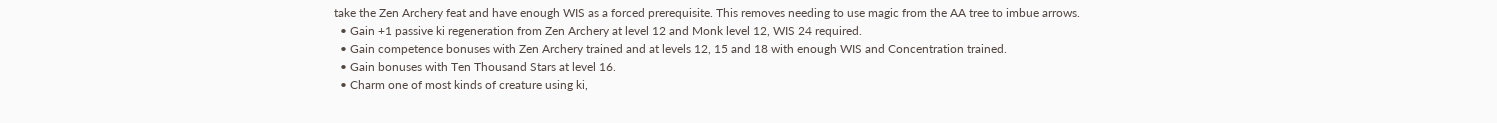take the Zen Archery feat and have enough WIS as a forced prerequisite. This removes needing to use magic from the AA tree to imbue arrows.
  • Gain +1 passive ki regeneration from Zen Archery at level 12 and Monk level 12, WIS 24 required.
  • Gain competence bonuses with Zen Archery trained and at levels 12, 15 and 18 with enough WIS and Concentration trained.
  • Gain bonuses with Ten Thousand Stars at level 16.
  • Charm one of most kinds of creature using ki,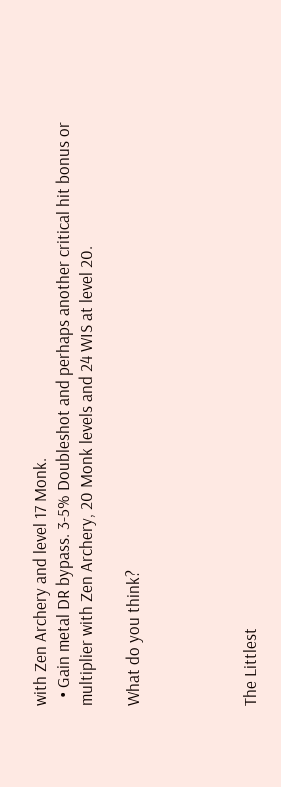with Zen Archery and level 17 Monk.
  • Gain metal DR bypass. 3-5% Doubleshot and perhaps another critical hit bonus or multiplier with Zen Archery, 20 Monk levels and 24 WIS at level 20.

What do you think?




The Littlest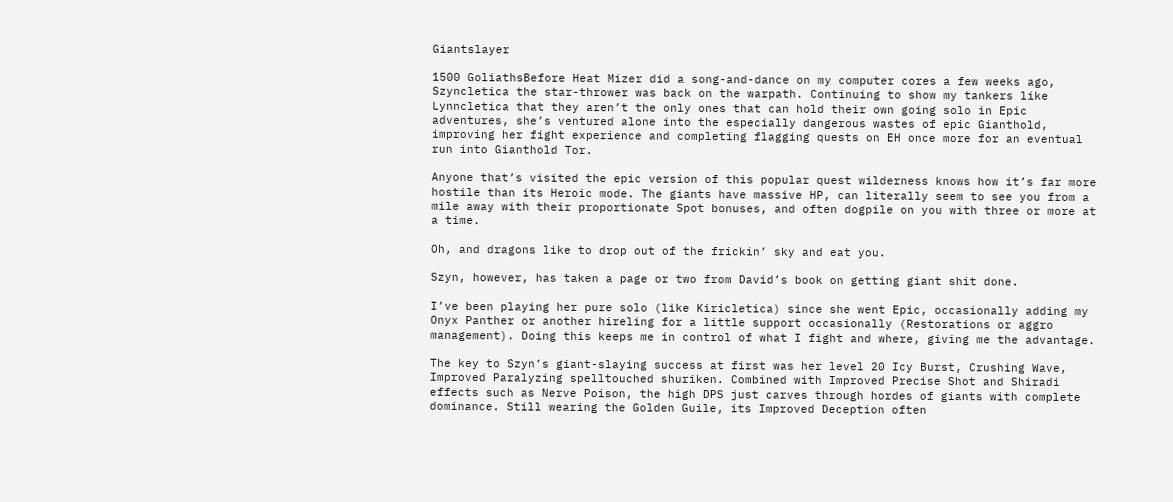Giantslayer

1500 GoliathsBefore Heat Mizer did a song-and-dance on my computer cores a few weeks ago, Szyncletica the star-thrower was back on the warpath. Continuing to show my tankers like Lynncletica that they aren’t the only ones that can hold their own going solo in Epic adventures, she’s ventured alone into the especially dangerous wastes of epic Gianthold, improving her fight experience and completing flagging quests on EH once more for an eventual run into Gianthold Tor.

Anyone that’s visited the epic version of this popular quest wilderness knows how it’s far more hostile than its Heroic mode. The giants have massive HP, can literally seem to see you from a mile away with their proportionate Spot bonuses, and often dogpile on you with three or more at a time.

Oh, and dragons like to drop out of the frickin’ sky and eat you.

Szyn, however, has taken a page or two from David’s book on getting giant shit done.

I’ve been playing her pure solo (like Kiricletica) since she went Epic, occasionally adding my Onyx Panther or another hireling for a little support occasionally (Restorations or aggro management). Doing this keeps me in control of what I fight and where, giving me the advantage.

The key to Szyn’s giant-slaying success at first was her level 20 Icy Burst, Crushing Wave, Improved Paralyzing spelltouched shuriken. Combined with Improved Precise Shot and Shiradi effects such as Nerve Poison, the high DPS just carves through hordes of giants with complete dominance. Still wearing the Golden Guile, its Improved Deception often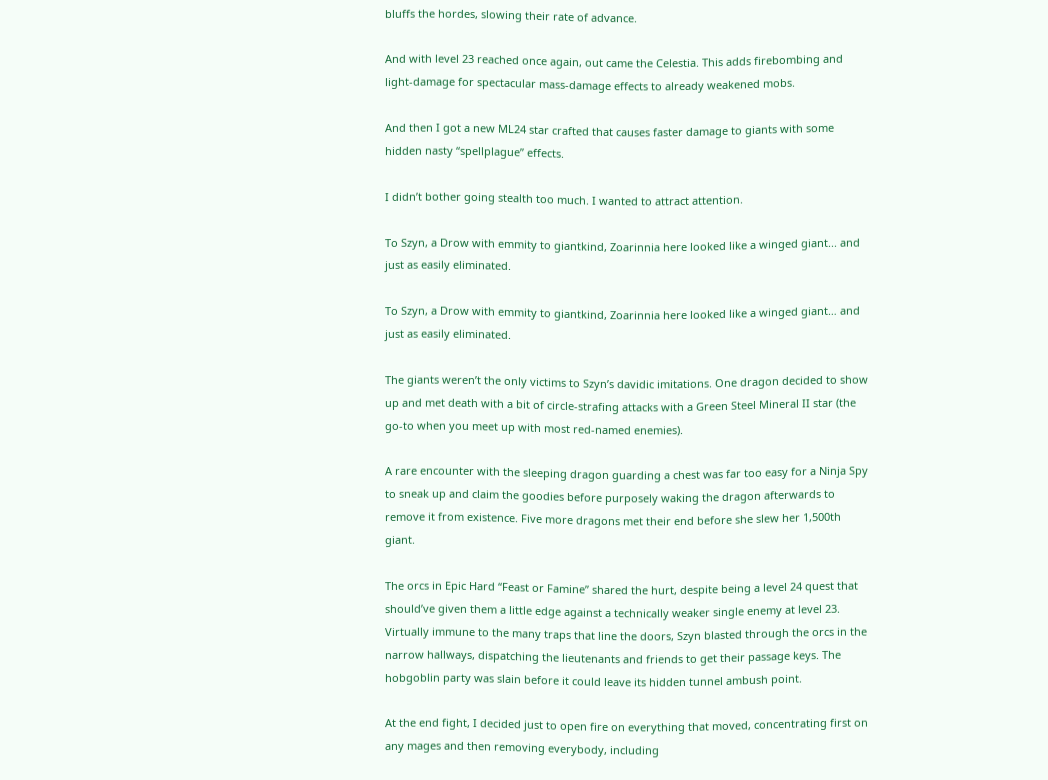bluffs the hordes, slowing their rate of advance.

And with level 23 reached once again, out came the Celestia. This adds firebombing and light-damage for spectacular mass-damage effects to already weakened mobs.

And then I got a new ML24 star crafted that causes faster damage to giants with some hidden nasty “spellplague” effects.

I didn’t bother going stealth too much. I wanted to attract attention.

To Szyn, a Drow with emmity to giantkind, Zoarinnia here looked like a winged giant... and just as easily eliminated.

To Szyn, a Drow with emmity to giantkind, Zoarinnia here looked like a winged giant… and just as easily eliminated.

The giants weren’t the only victims to Szyn’s davidic imitations. One dragon decided to show up and met death with a bit of circle-strafing attacks with a Green Steel Mineral II star (the go-to when you meet up with most red-named enemies).

A rare encounter with the sleeping dragon guarding a chest was far too easy for a Ninja Spy to sneak up and claim the goodies before purposely waking the dragon afterwards to remove it from existence. Five more dragons met their end before she slew her 1,500th giant.

The orcs in Epic Hard “Feast or Famine” shared the hurt, despite being a level 24 quest that should’ve given them a little edge against a technically weaker single enemy at level 23. Virtually immune to the many traps that line the doors, Szyn blasted through the orcs in the narrow hallways, dispatching the lieutenants and friends to get their passage keys. The hobgoblin party was slain before it could leave its hidden tunnel ambush point.

At the end fight, I decided just to open fire on everything that moved, concentrating first on any mages and then removing everybody, including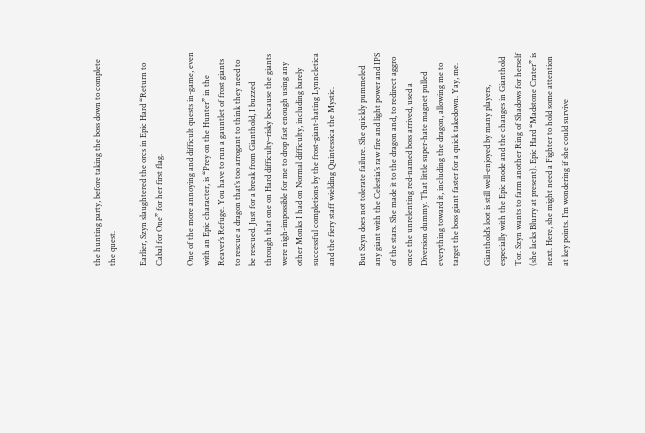the hunting party, before taking the boss down to complete the quest.

Earlier, Szyn slaughtered the orcs in Epic Hard “Return to Cabal for One” for her first flag.

One of the more annoying and difficult quests in-game, even with an Epic character, is “Prey on the Hunter” in the Reaver’s Refuge. You have to run a gauntlet of frost giants to rescue a dragon that’s too arrogant to think they need to be rescued. Just for a break from Gianthold, I buzzed through that one on Hard difficulty–risky because the giants were nigh-impossible for me to drop fast enough using any other Monks I had on Normal difficulty, including barely successful completions by the frost-giant-hating Lynncletica and the fiery staff wielding Quintessica the Mystic.

But Szyn does not tolerate failure. She quickly pummeled any giant with the Celestia’s raw fire and light power and IPS of the stars. She made it to the dragon and, to redirect aggro once the unrelenting red-named boss arrived, used a Diversion dummy. That little super-hate magnet pulled everything toward it, including the dragon, allowing me to target the boss giant faster for a quick takedown. Yay, me.

Gianthold’s loot is still well-enjoyed by many players, especially with the Epic mode and the changes in Gianthold Tor. Szyn wants to farm another Ring of Shadows for herself (she lacks Blurry at present). Epic Hard “Madstone Crater” is next. Here, she might need a Fighter to hold some attention at key points. I’m wondering if she could survive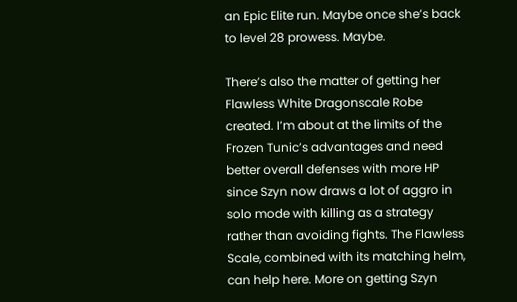an Epic Elite run. Maybe once she’s back to level 28 prowess. Maybe.

There’s also the matter of getting her Flawless White Dragonscale Robe created. I’m about at the limits of the Frozen Tunic’s advantages and need better overall defenses with more HP since Szyn now draws a lot of aggro in solo mode with killing as a strategy rather than avoiding fights. The Flawless Scale, combined with its matching helm, can help here. More on getting Szyn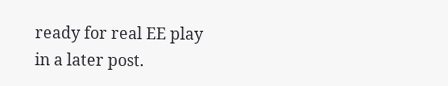ready for real EE play in a later post.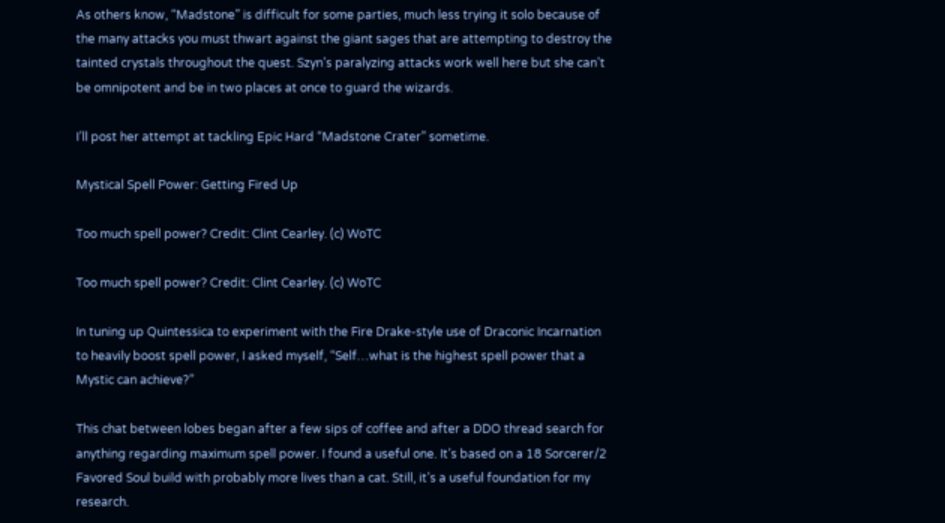As others know, “Madstone” is difficult for some parties, much less trying it solo because of the many attacks you must thwart against the giant sages that are attempting to destroy the tainted crystals throughout the quest. Szyn’s paralyzing attacks work well here but she can’t be omnipotent and be in two places at once to guard the wizards.

I’ll post her attempt at tackling Epic Hard “Madstone Crater” sometime.

Mystical Spell Power: Getting Fired Up

Too much spell power? Credit: Clint Cearley. (c) WoTC

Too much spell power? Credit: Clint Cearley. (c) WoTC

In tuning up Quintessica to experiment with the Fire Drake-style use of Draconic Incarnation to heavily boost spell power, I asked myself, “Self…what is the highest spell power that a Mystic can achieve?”

This chat between lobes began after a few sips of coffee and after a DDO thread search for anything regarding maximum spell power. I found a useful one. It’s based on a 18 Sorcerer/2 Favored Soul build with probably more lives than a cat. Still, it’s a useful foundation for my research.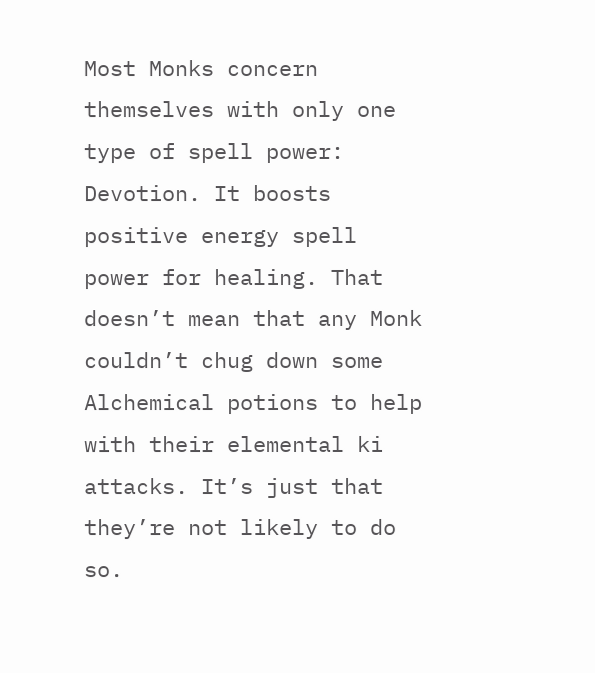Most Monks concern themselves with only one type of spell power: Devotion. It boosts positive energy spell power for healing. That doesn’t mean that any Monk couldn’t chug down some Alchemical potions to help with their elemental ki attacks. It’s just that they’re not likely to do so.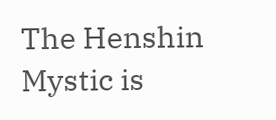The Henshin Mystic is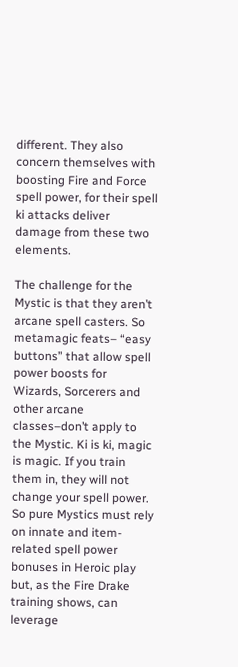different. They also concern themselves with boosting Fire and Force spell power, for their spell ki attacks deliver damage from these two elements.

The challenge for the Mystic is that they aren’t arcane spell casters. So metamagic feats– “easy buttons” that allow spell power boosts for Wizards, Sorcerers and other arcane classes–don’t apply to the Mystic. Ki is ki, magic is magic. If you train them in, they will not change your spell power. So pure Mystics must rely on innate and item-related spell power bonuses in Heroic play but, as the Fire Drake training shows, can leverage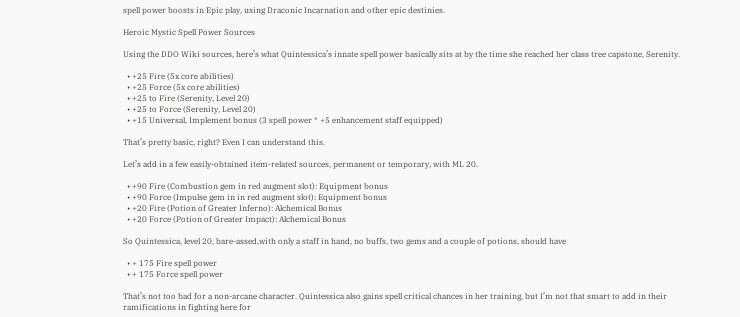spell power boosts in Epic play, using Draconic Incarnation and other epic destinies.

Heroic Mystic Spell Power Sources

Using the DDO Wiki sources, here’s what Quintessica’s innate spell power basically sits at by the time she reached her class tree capstone, Serenity.

  • +25 Fire (5x core abilities)
  • +25 Force (5x core abilities)
  • +25 to Fire (Serenity, Level 20)
  • +25 to Force (Serenity, Level 20)
  • +15 Universal, Implement bonus (3 spell power * +5 enhancement staff equipped)

That’s pretty basic, right? Even I can understand this.

Let’s add in a few easily-obtained item-related sources, permanent or temporary, with ML 20.

  • +90 Fire (Combustion gem in red augment slot): Equipment bonus
  • +90 Force (Impulse gem in in red augment slot): Equipment bonus
  • +20 Fire (Potion of Greater Inferno): Alchemical Bonus
  • +20 Force (Potion of Greater Impact): Alchemical Bonus

So Quintessica, level 20, bare-assed,with only a staff in hand, no buffs, two gems and a couple of potions, should have

  • + 175 Fire spell power
  • + 175 Force spell power

That’s not too bad for a non-arcane character. Quintessica also gains spell critical chances in her training, but I’m not that smart to add in their ramifications in fighting here for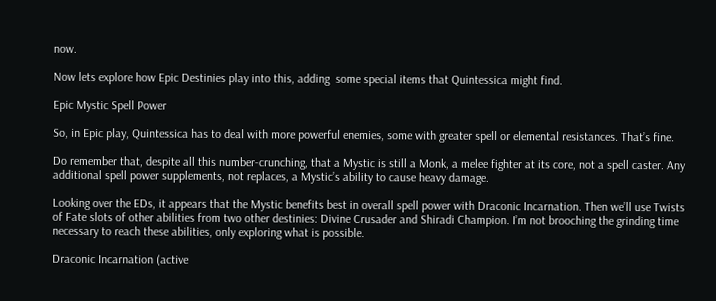now.

Now lets explore how Epic Destinies play into this, adding  some special items that Quintessica might find.

Epic Mystic Spell Power

So, in Epic play, Quintessica has to deal with more powerful enemies, some with greater spell or elemental resistances. That’s fine.

Do remember that, despite all this number-crunching, that a Mystic is still a Monk, a melee fighter at its core, not a spell caster. Any additional spell power supplements, not replaces, a Mystic’s ability to cause heavy damage.

Looking over the EDs, it appears that the Mystic benefits best in overall spell power with Draconic Incarnation. Then we’ll use Twists of Fate slots of other abilities from two other destinies: Divine Crusader and Shiradi Champion. I’m not brooching the grinding time necessary to reach these abilities, only exploring what is possible.

Draconic Incarnation (active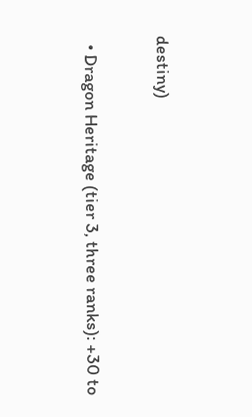destiny)

  • Dragon Heritage (tier 3, three ranks): +30 to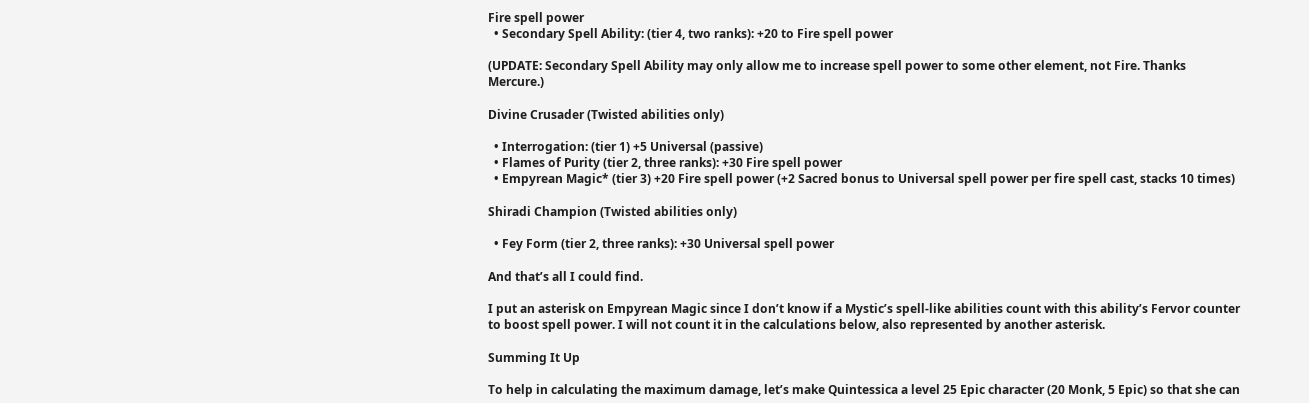Fire spell power
  • Secondary Spell Ability: (tier 4, two ranks): +20 to Fire spell power

(UPDATE: Secondary Spell Ability may only allow me to increase spell power to some other element, not Fire. Thanks Mercure.)

Divine Crusader (Twisted abilities only)

  • Interrogation: (tier 1) +5 Universal (passive)
  • Flames of Purity (tier 2, three ranks): +30 Fire spell power
  • Empyrean Magic* (tier 3) +20 Fire spell power (+2 Sacred bonus to Universal spell power per fire spell cast, stacks 10 times)

Shiradi Champion (Twisted abilities only)

  • Fey Form (tier 2, three ranks): +30 Universal spell power

And that’s all I could find.

I put an asterisk on Empyrean Magic since I don’t know if a Mystic’s spell-like abilities count with this ability’s Fervor counter to boost spell power. I will not count it in the calculations below, also represented by another asterisk.

Summing It Up

To help in calculating the maximum damage, let’s make Quintessica a level 25 Epic character (20 Monk, 5 Epic) so that she can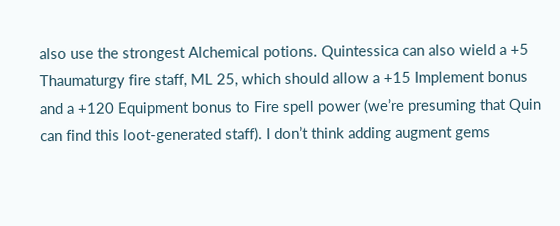also use the strongest Alchemical potions. Quintessica can also wield a +5 Thaumaturgy fire staff, ML 25, which should allow a +15 Implement bonus and a +120 Equipment bonus to Fire spell power (we’re presuming that Quin can find this loot-generated staff). I don’t think adding augment gems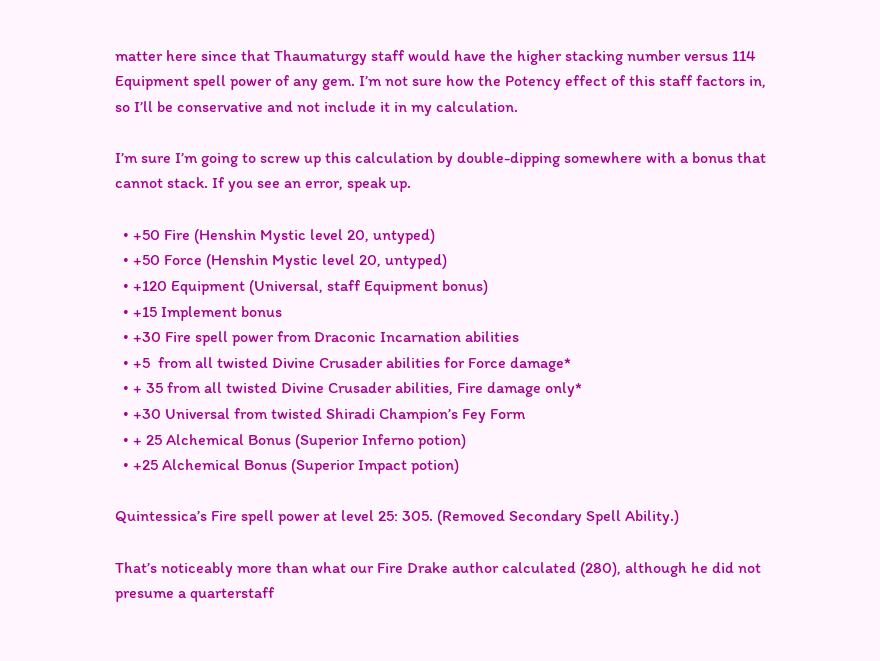matter here since that Thaumaturgy staff would have the higher stacking number versus 114 Equipment spell power of any gem. I’m not sure how the Potency effect of this staff factors in, so I’ll be conservative and not include it in my calculation.

I’m sure I’m going to screw up this calculation by double-dipping somewhere with a bonus that cannot stack. If you see an error, speak up.

  • +50 Fire (Henshin Mystic level 20, untyped)
  • +50 Force (Henshin Mystic level 20, untyped)
  • +120 Equipment (Universal, staff Equipment bonus)
  • +15 Implement bonus
  • +30 Fire spell power from Draconic Incarnation abilities
  • +5  from all twisted Divine Crusader abilities for Force damage*
  • + 35 from all twisted Divine Crusader abilities, Fire damage only*
  • +30 Universal from twisted Shiradi Champion’s Fey Form
  • + 25 Alchemical Bonus (Superior Inferno potion)
  • +25 Alchemical Bonus (Superior Impact potion)

Quintessica’s Fire spell power at level 25: 305. (Removed Secondary Spell Ability.)

That’s noticeably more than what our Fire Drake author calculated (280), although he did not presume a quarterstaff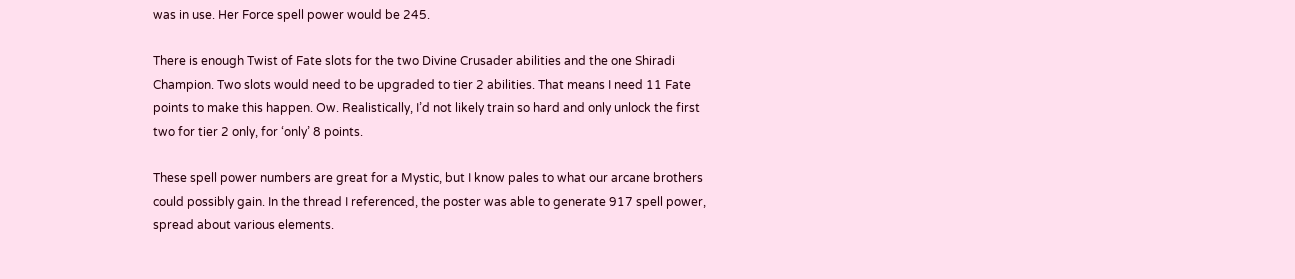was in use. Her Force spell power would be 245.

There is enough Twist of Fate slots for the two Divine Crusader abilities and the one Shiradi Champion. Two slots would need to be upgraded to tier 2 abilities. That means I need 11 Fate points to make this happen. Ow. Realistically, I’d not likely train so hard and only unlock the first two for tier 2 only, for ‘only’ 8 points.

These spell power numbers are great for a Mystic, but I know pales to what our arcane brothers could possibly gain. In the thread I referenced, the poster was able to generate 917 spell power, spread about various elements.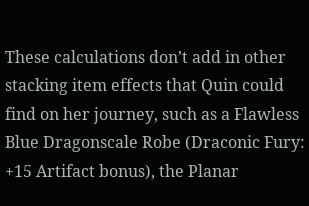These calculations don’t add in other stacking item effects that Quin could find on her journey, such as a Flawless Blue Dragonscale Robe (Draconic Fury: +15 Artifact bonus), the Planar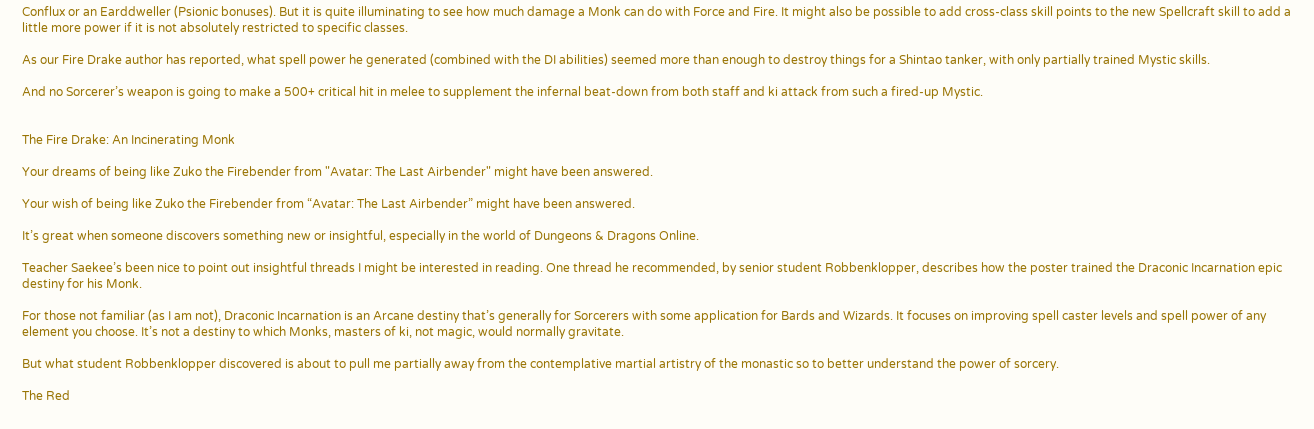Conflux or an Earddweller (Psionic bonuses). But it is quite illuminating to see how much damage a Monk can do with Force and Fire. It might also be possible to add cross-class skill points to the new Spellcraft skill to add a little more power if it is not absolutely restricted to specific classes.

As our Fire Drake author has reported, what spell power he generated (combined with the DI abilities) seemed more than enough to destroy things for a Shintao tanker, with only partially trained Mystic skills.

And no Sorcerer’s weapon is going to make a 500+ critical hit in melee to supplement the infernal beat-down from both staff and ki attack from such a fired-up Mystic.


The Fire Drake: An Incinerating Monk

Your dreams of being like Zuko the Firebender from "Avatar: The Last Airbender" might have been answered.

Your wish of being like Zuko the Firebender from “Avatar: The Last Airbender” might have been answered.

It’s great when someone discovers something new or insightful, especially in the world of Dungeons & Dragons Online.

Teacher Saekee’s been nice to point out insightful threads I might be interested in reading. One thread he recommended, by senior student Robbenklopper, describes how the poster trained the Draconic Incarnation epic destiny for his Monk.

For those not familiar (as I am not), Draconic Incarnation is an Arcane destiny that’s generally for Sorcerers with some application for Bards and Wizards. It focuses on improving spell caster levels and spell power of any element you choose. It’s not a destiny to which Monks, masters of ki, not magic, would normally gravitate.

But what student Robbenklopper discovered is about to pull me partially away from the contemplative martial artistry of the monastic so to better understand the power of sorcery.

The Red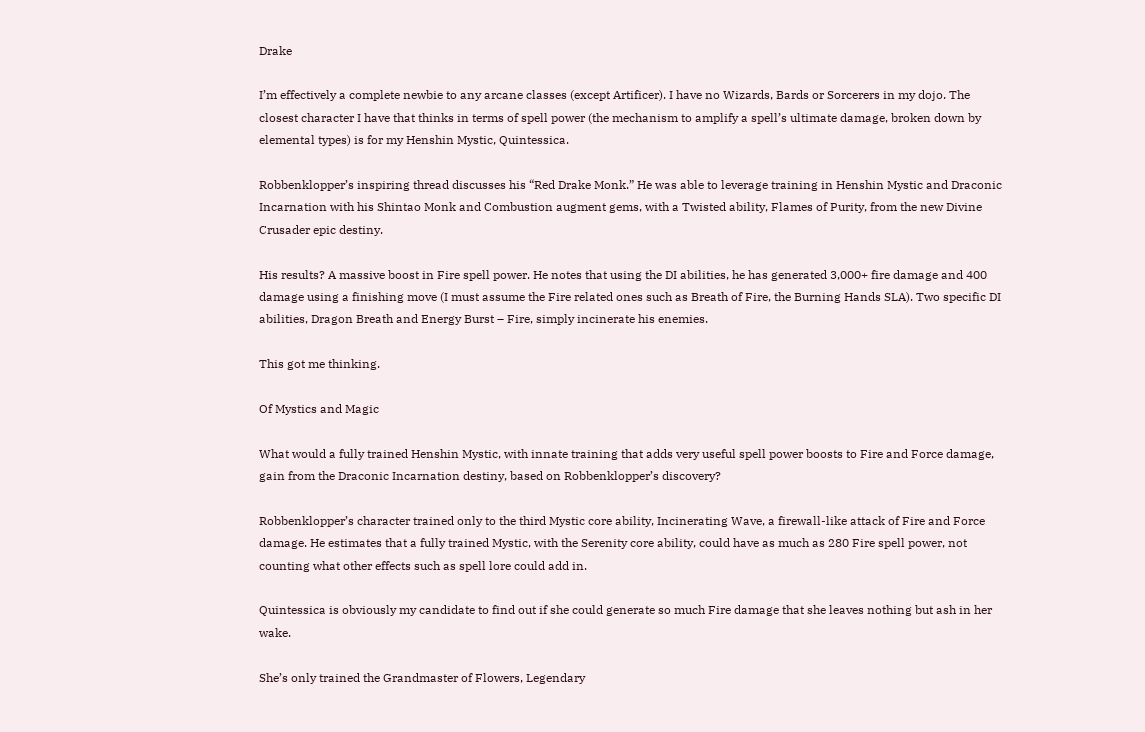Drake

I’m effectively a complete newbie to any arcane classes (except Artificer). I have no Wizards, Bards or Sorcerers in my dojo. The closest character I have that thinks in terms of spell power (the mechanism to amplify a spell’s ultimate damage, broken down by elemental types) is for my Henshin Mystic, Quintessica.

Robbenklopper’s inspiring thread discusses his “Red Drake Monk.” He was able to leverage training in Henshin Mystic and Draconic Incarnation with his Shintao Monk and Combustion augment gems, with a Twisted ability, Flames of Purity, from the new Divine Crusader epic destiny.

His results? A massive boost in Fire spell power. He notes that using the DI abilities, he has generated 3,000+ fire damage and 400 damage using a finishing move (I must assume the Fire related ones such as Breath of Fire, the Burning Hands SLA). Two specific DI abilities, Dragon Breath and Energy Burst – Fire, simply incinerate his enemies.

This got me thinking.

Of Mystics and Magic

What would a fully trained Henshin Mystic, with innate training that adds very useful spell power boosts to Fire and Force damage, gain from the Draconic Incarnation destiny, based on Robbenklopper’s discovery?

Robbenklopper’s character trained only to the third Mystic core ability, Incinerating Wave, a firewall-like attack of Fire and Force damage. He estimates that a fully trained Mystic, with the Serenity core ability, could have as much as 280 Fire spell power, not counting what other effects such as spell lore could add in.

Quintessica is obviously my candidate to find out if she could generate so much Fire damage that she leaves nothing but ash in her wake.

She’s only trained the Grandmaster of Flowers, Legendary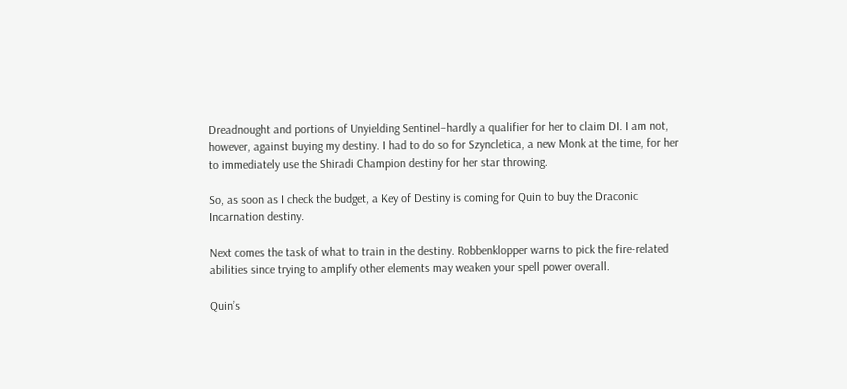Dreadnought and portions of Unyielding Sentinel–hardly a qualifier for her to claim DI. I am not, however, against buying my destiny. I had to do so for Szyncletica, a new Monk at the time, for her to immediately use the Shiradi Champion destiny for her star throwing.

So, as soon as I check the budget, a Key of Destiny is coming for Quin to buy the Draconic Incarnation destiny.

Next comes the task of what to train in the destiny. Robbenklopper warns to pick the fire-related abilities since trying to amplify other elements may weaken your spell power overall.

Quin’s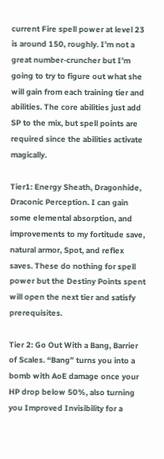current Fire spell power at level 23 is around 150, roughly. I’m not a great number-cruncher but I’m going to try to figure out what she will gain from each training tier and abilities. The core abilities just add SP to the mix, but spell points are required since the abilities activate magically.

Tier1: Energy Sheath, Dragonhide, Draconic Perception. I can gain some elemental absorption, and improvements to my fortitude save, natural armor, Spot, and reflex saves. These do nothing for spell power but the Destiny Points spent will open the next tier and satisfy prerequisites.

Tier 2: Go Out With a Bang, Barrier of Scales. “Bang” turns you into a bomb with AoE damage once your HP drop below 50%, also turning you Improved Invisibility for a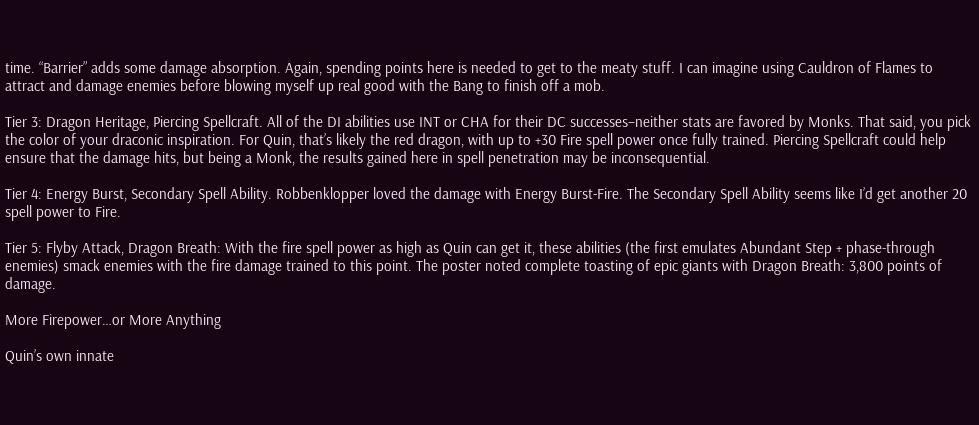time. “Barrier” adds some damage absorption. Again, spending points here is needed to get to the meaty stuff. I can imagine using Cauldron of Flames to attract and damage enemies before blowing myself up real good with the Bang to finish off a mob.

Tier 3: Dragon Heritage, Piercing Spellcraft. All of the DI abilities use INT or CHA for their DC successes–neither stats are favored by Monks. That said, you pick the color of your draconic inspiration. For Quin, that’s likely the red dragon, with up to +30 Fire spell power once fully trained. Piercing Spellcraft could help ensure that the damage hits, but being a Monk, the results gained here in spell penetration may be inconsequential.

Tier 4: Energy Burst, Secondary Spell Ability. Robbenklopper loved the damage with Energy Burst-Fire. The Secondary Spell Ability seems like I’d get another 20 spell power to Fire.

Tier 5: Flyby Attack, Dragon Breath: With the fire spell power as high as Quin can get it, these abilities (the first emulates Abundant Step + phase-through enemies) smack enemies with the fire damage trained to this point. The poster noted complete toasting of epic giants with Dragon Breath: 3,800 points of damage.

More Firepower…or More Anything

Quin’s own innate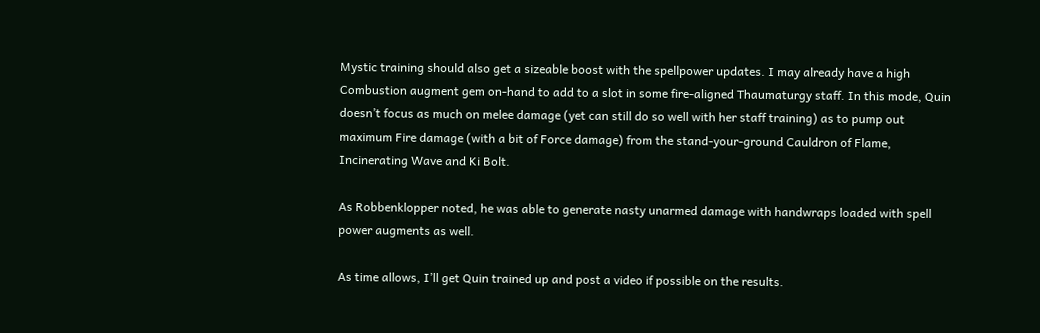Mystic training should also get a sizeable boost with the spellpower updates. I may already have a high Combustion augment gem on-hand to add to a slot in some fire-aligned Thaumaturgy staff. In this mode, Quin doesn’t focus as much on melee damage (yet can still do so well with her staff training) as to pump out maximum Fire damage (with a bit of Force damage) from the stand-your-ground Cauldron of Flame, Incinerating Wave and Ki Bolt.

As Robbenklopper noted, he was able to generate nasty unarmed damage with handwraps loaded with spell power augments as well.

As time allows, I’ll get Quin trained up and post a video if possible on the results.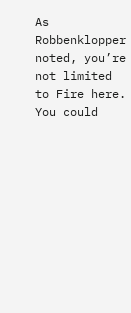As Robbenklopper noted, you’re not limited to Fire here. You could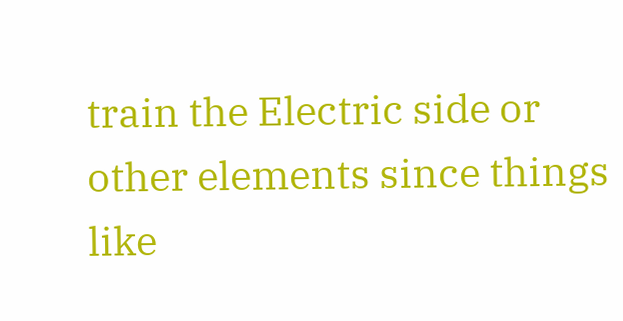train the Electric side or other elements since things like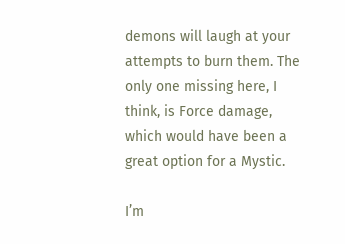demons will laugh at your attempts to burn them. The only one missing here, I think, is Force damage, which would have been a great option for a Mystic.

I’m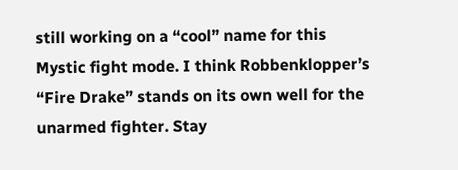still working on a “cool” name for this Mystic fight mode. I think Robbenklopper’s “Fire Drake” stands on its own well for the unarmed fighter. Stay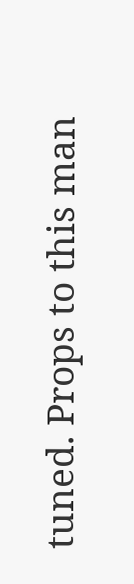tuned. Props to this man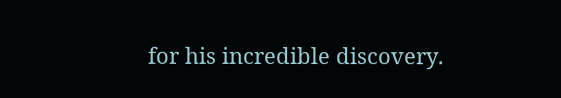for his incredible discovery.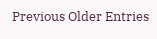Previous Older Entries